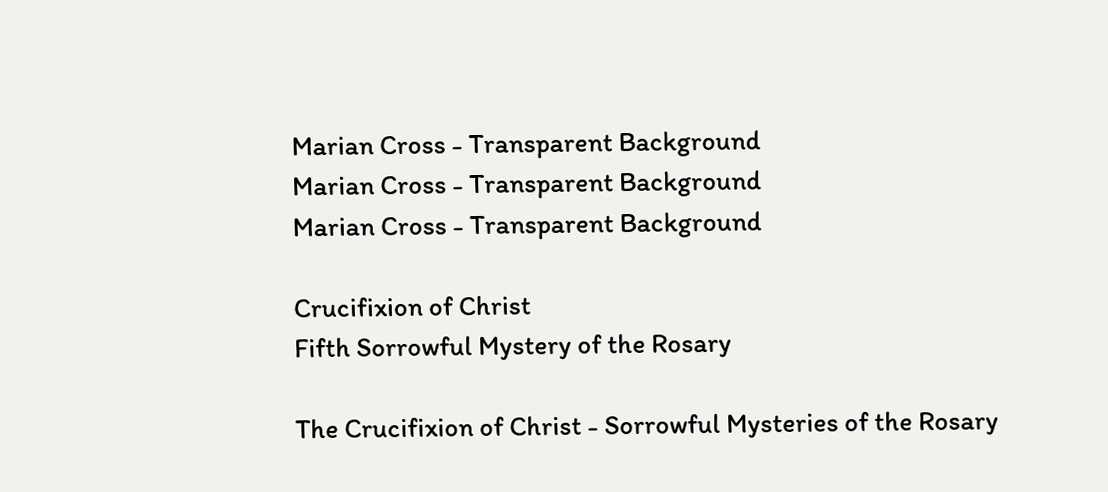Marian Cross - Transparent Background
Marian Cross - Transparent Background
Marian Cross - Transparent Background

Crucifixion of Christ
Fifth Sorrowful Mystery of the Rosary

The Crucifixion of Christ - Sorrowful Mysteries of the Rosary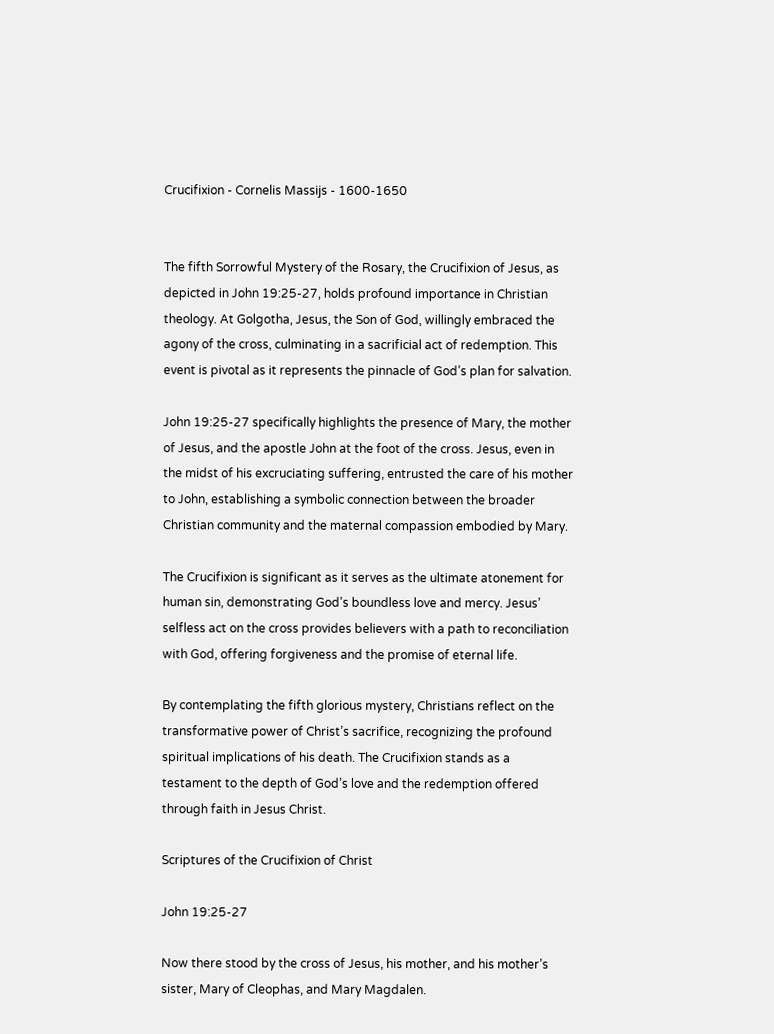Crucifixion - Cornelis Massijs - 1600-1650


The fifth Sorrowful Mystery of the Rosary, the Crucifixion of Jesus, as depicted in John 19:25-27, holds profound importance in Christian theology. At Golgotha, Jesus, the Son of God, willingly embraced the agony of the cross, culminating in a sacrificial act of redemption. This event is pivotal as it represents the pinnacle of God’s plan for salvation.

John 19:25-27 specifically highlights the presence of Mary, the mother of Jesus, and the apostle John at the foot of the cross. Jesus, even in the midst of his excruciating suffering, entrusted the care of his mother to John, establishing a symbolic connection between the broader Christian community and the maternal compassion embodied by Mary.

The Crucifixion is significant as it serves as the ultimate atonement for human sin, demonstrating God’s boundless love and mercy. Jesus’ selfless act on the cross provides believers with a path to reconciliation with God, offering forgiveness and the promise of eternal life.

By contemplating the fifth glorious mystery, Christians reflect on the transformative power of Christ’s sacrifice, recognizing the profound spiritual implications of his death. The Crucifixion stands as a testament to the depth of God’s love and the redemption offered through faith in Jesus Christ.

Scriptures of the Crucifixion of Christ

John 19:25-27

Now there stood by the cross of Jesus, his mother, and his mother’s sister, Mary of Cleophas, and Mary Magdalen.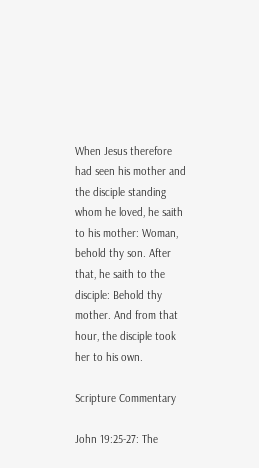When Jesus therefore had seen his mother and the disciple standing whom he loved, he saith to his mother: Woman, behold thy son. After that, he saith to the disciple: Behold thy mother. And from that hour, the disciple took her to his own.

Scripture Commentary

John 19:25-27: The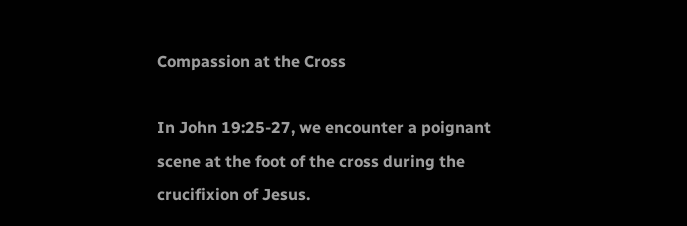Compassion at the Cross

In John 19:25-27, we encounter a poignant scene at the foot of the cross during the crucifixion of Jesus.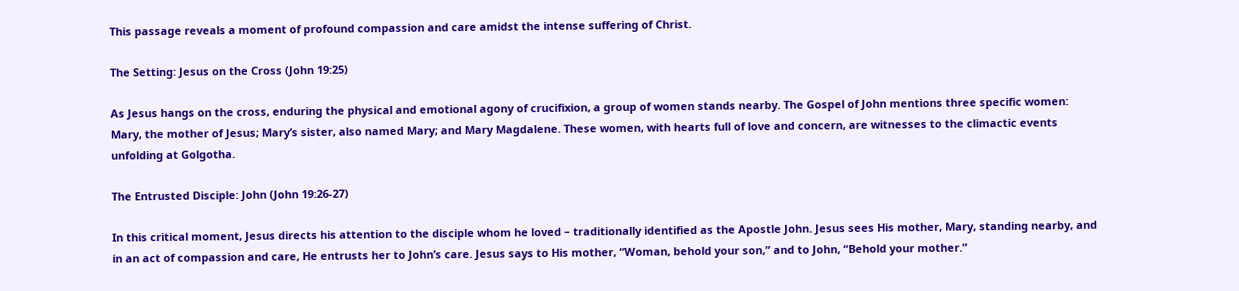This passage reveals a moment of profound compassion and care amidst the intense suffering of Christ.

The Setting: Jesus on the Cross (John 19:25)

As Jesus hangs on the cross, enduring the physical and emotional agony of crucifixion, a group of women stands nearby. The Gospel of John mentions three specific women: Mary, the mother of Jesus; Mary’s sister, also named Mary; and Mary Magdalene. These women, with hearts full of love and concern, are witnesses to the climactic events unfolding at Golgotha.

The Entrusted Disciple: John (John 19:26-27)

In this critical moment, Jesus directs his attention to the disciple whom he loved – traditionally identified as the Apostle John. Jesus sees His mother, Mary, standing nearby, and in an act of compassion and care, He entrusts her to John’s care. Jesus says to His mother, “Woman, behold your son,” and to John, “Behold your mother.”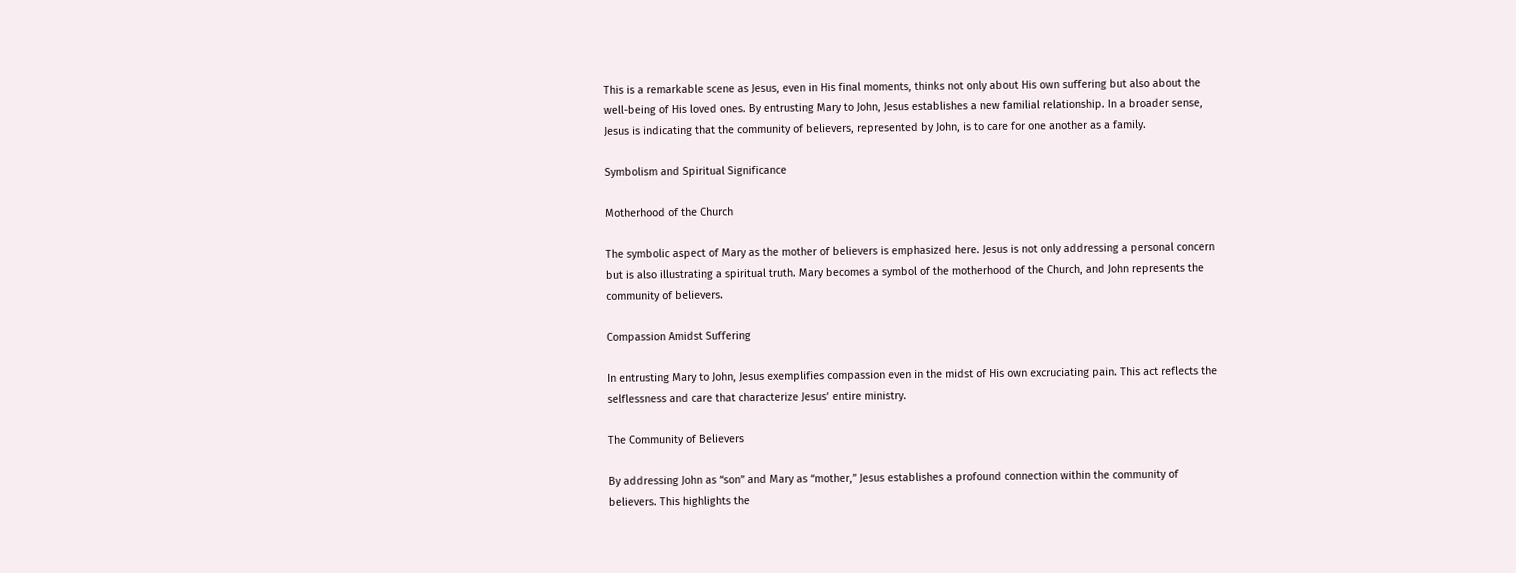This is a remarkable scene as Jesus, even in His final moments, thinks not only about His own suffering but also about the well-being of His loved ones. By entrusting Mary to John, Jesus establishes a new familial relationship. In a broader sense, Jesus is indicating that the community of believers, represented by John, is to care for one another as a family.

Symbolism and Spiritual Significance

Motherhood of the Church

The symbolic aspect of Mary as the mother of believers is emphasized here. Jesus is not only addressing a personal concern but is also illustrating a spiritual truth. Mary becomes a symbol of the motherhood of the Church, and John represents the community of believers.

Compassion Amidst Suffering

In entrusting Mary to John, Jesus exemplifies compassion even in the midst of His own excruciating pain. This act reflects the selflessness and care that characterize Jesus’ entire ministry.

The Community of Believers

By addressing John as “son” and Mary as “mother,” Jesus establishes a profound connection within the community of believers. This highlights the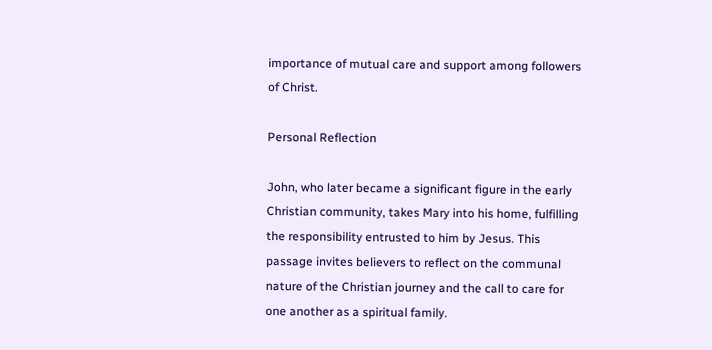importance of mutual care and support among followers of Christ.

Personal Reflection

John, who later became a significant figure in the early Christian community, takes Mary into his home, fulfilling the responsibility entrusted to him by Jesus. This passage invites believers to reflect on the communal nature of the Christian journey and the call to care for one another as a spiritual family.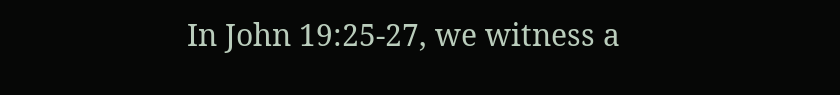In John 19:25-27, we witness a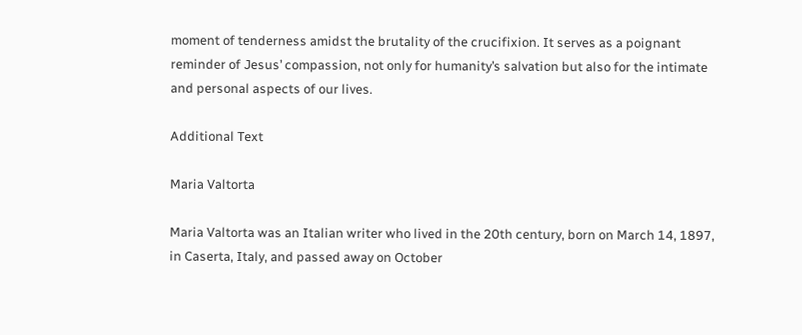moment of tenderness amidst the brutality of the crucifixion. It serves as a poignant reminder of Jesus’ compassion, not only for humanity’s salvation but also for the intimate and personal aspects of our lives.

Additional Text

Maria Valtorta

Maria Valtorta was an Italian writer who lived in the 20th century, born on March 14, 1897, in Caserta, Italy, and passed away on October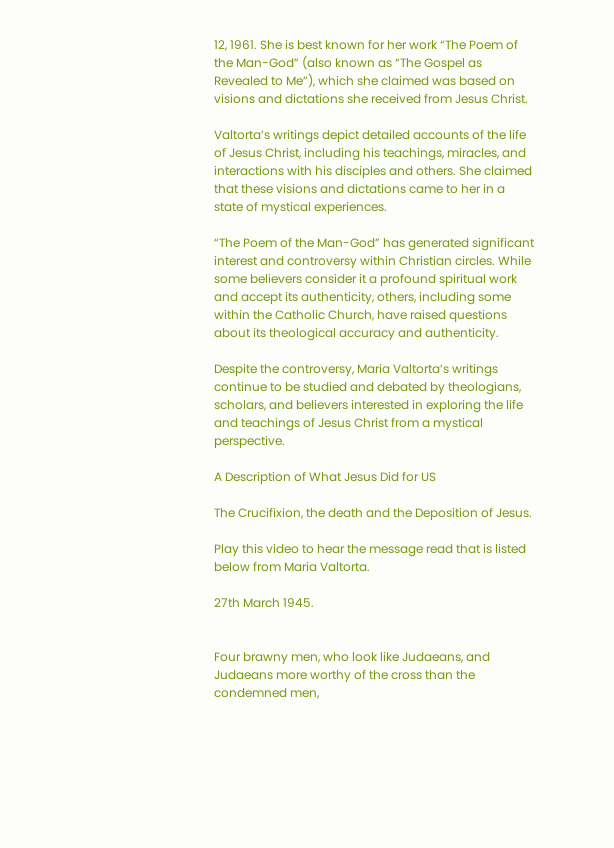12, 1961. She is best known for her work “The Poem of the Man-God” (also known as “The Gospel as Revealed to Me”), which she claimed was based on visions and dictations she received from Jesus Christ.

Valtorta’s writings depict detailed accounts of the life of Jesus Christ, including his teachings, miracles, and interactions with his disciples and others. She claimed that these visions and dictations came to her in a state of mystical experiences.

“The Poem of the Man-God” has generated significant interest and controversy within Christian circles. While some believers consider it a profound spiritual work and accept its authenticity, others, including some within the Catholic Church, have raised questions about its theological accuracy and authenticity.

Despite the controversy, Maria Valtorta’s writings continue to be studied and debated by theologians, scholars, and believers interested in exploring the life and teachings of Jesus Christ from a mystical perspective.

A Description of What Jesus Did for US

The Crucifixion, the death and the Deposition of Jesus.

Play this video to hear the message read that is listed below from Maria Valtorta.

27th March 1945.


Four brawny men, who look like Judaeans, and Judaeans more worthy of the cross than the condemned men,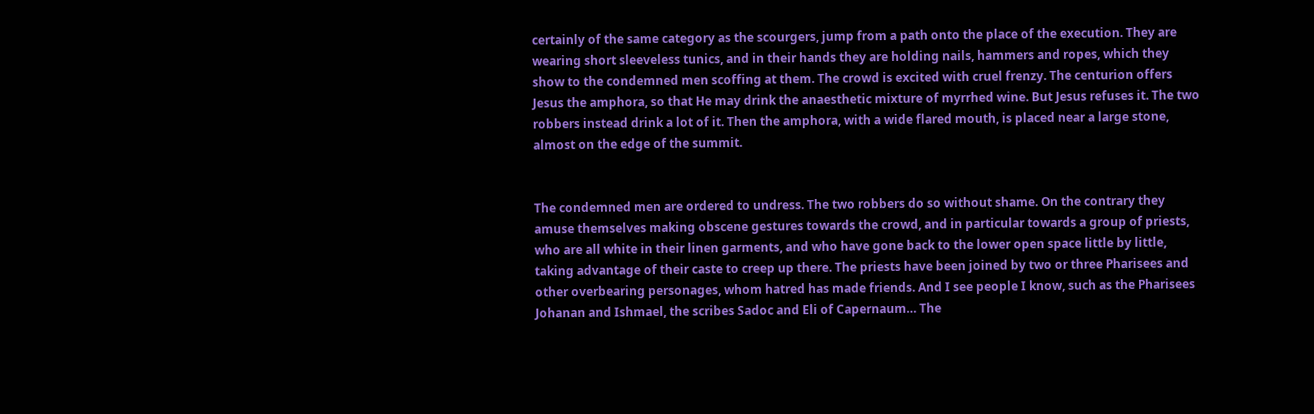certainly of the same category as the scourgers, jump from a path onto the place of the execution. They are wearing short sleeveless tunics, and in their hands they are holding nails, hammers and ropes, which they show to the condemned men scoffing at them. The crowd is excited with cruel frenzy. The centurion offers Jesus the amphora, so that He may drink the anaesthetic mixture of myrrhed wine. But Jesus refuses it. The two robbers instead drink a lot of it. Then the amphora, with a wide flared mouth, is placed near a large stone, almost on the edge of the summit.


The condemned men are ordered to undress. The two robbers do so without shame. On the contrary they amuse themselves making obscene gestures towards the crowd, and in particular towards a group of priests, who are all white in their linen garments, and who have gone back to the lower open space little by little, taking advantage of their caste to creep up there. The priests have been joined by two or three Pharisees and other overbearing personages, whom hatred has made friends. And I see people I know, such as the Pharisees Johanan and Ishmael, the scribes Sadoc and Eli of Capernaum… The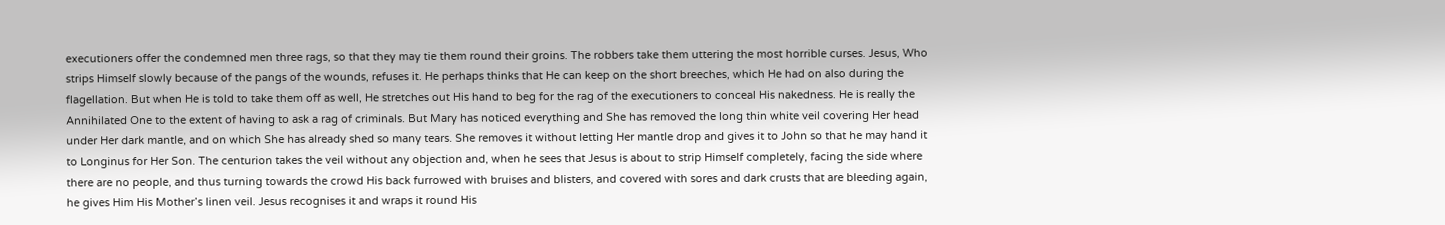executioners offer the condemned men three rags, so that they may tie them round their groins. The robbers take them uttering the most horrible curses. Jesus, Who strips Himself slowly because of the pangs of the wounds, refuses it. He perhaps thinks that He can keep on the short breeches, which He had on also during the flagellation. But when He is told to take them off as well, He stretches out His hand to beg for the rag of the executioners to conceal His nakedness. He is really the Annihilated One to the extent of having to ask a rag of criminals. But Mary has noticed everything and She has removed the long thin white veil covering Her head under Her dark mantle, and on which She has already shed so many tears. She removes it without letting Her mantle drop and gives it to John so that he may hand it to Longinus for Her Son. The centurion takes the veil without any objection and, when he sees that Jesus is about to strip Himself completely, facing the side where there are no people, and thus turning towards the crowd His back furrowed with bruises and blisters, and covered with sores and dark crusts that are bleeding again, he gives Him His Mother’s linen veil. Jesus recognises it and wraps it round His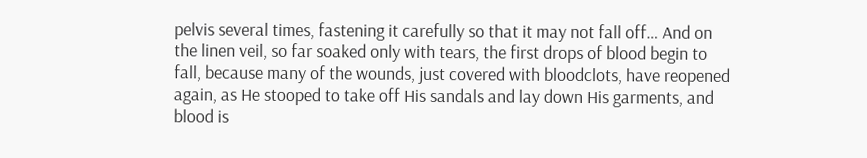pelvis several times, fastening it carefully so that it may not fall off… And on the linen veil, so far soaked only with tears, the first drops of blood begin to fall, because many of the wounds, just covered with bloodclots, have reopened again, as He stooped to take off His sandals and lay down His garments, and blood is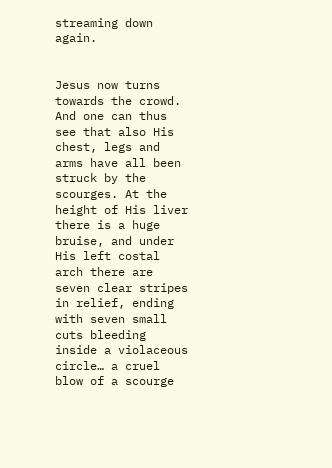streaming down again.


Jesus now turns towards the crowd. And one can thus see that also His chest, legs and arms have all been struck by the scourges. At the height of His liver there is a huge bruise, and under His left costal arch there are seven clear stripes in relief, ending with seven small cuts bleeding inside a violaceous circle… a cruel blow of a scourge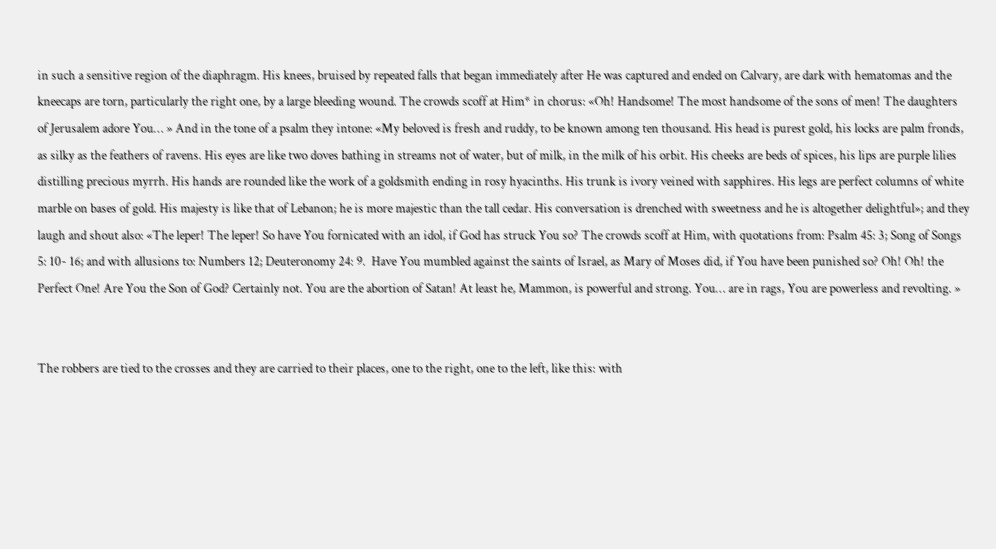in such a sensitive region of the diaphragm. His knees, bruised by repeated falls that began immediately after He was captured and ended on Calvary, are dark with hematomas and the kneecaps are torn, particularly the right one, by a large bleeding wound. The crowds scoff at Him* in chorus: «Oh! Handsome! The most handsome of the sons of men! The daughters of Jerusalem adore You… » And in the tone of a psalm they intone: «My beloved is fresh and ruddy, to be known among ten thousand. His head is purest gold, his locks are palm fronds, as silky as the feathers of ravens. His eyes are like two doves bathing in streams not of water, but of milk, in the milk of his orbit. His cheeks are beds of spices, his lips are purple lilies distilling precious myrrh. His hands are rounded like the work of a goldsmith ending in rosy hyacinths. His trunk is ivory veined with sapphires. His legs are perfect columns of white marble on bases of gold. His majesty is like that of Lebanon; he is more majestic than the tall cedar. His conversation is drenched with sweetness and he is altogether delightful»; and they laugh and shout also: «The leper! The leper! So have You fornicated with an idol, if God has struck You so? The crowds scoff at Him, with quotations from: Psalm 45: 3; Song of Songs 5: 10- 16; and with allusions to: Numbers 12; Deuteronomy 24: 9.  Have You mumbled against the saints of Israel, as Mary of Moses did, if You have been punished so? Oh! Oh! the Perfect One! Are You the Son of God? Certainly not. You are the abortion of Satan! At least he, Mammon, is powerful and strong. You… are in rags, You are powerless and revolting. »


The robbers are tied to the crosses and they are carried to their places, one to the right, one to the left, like this: with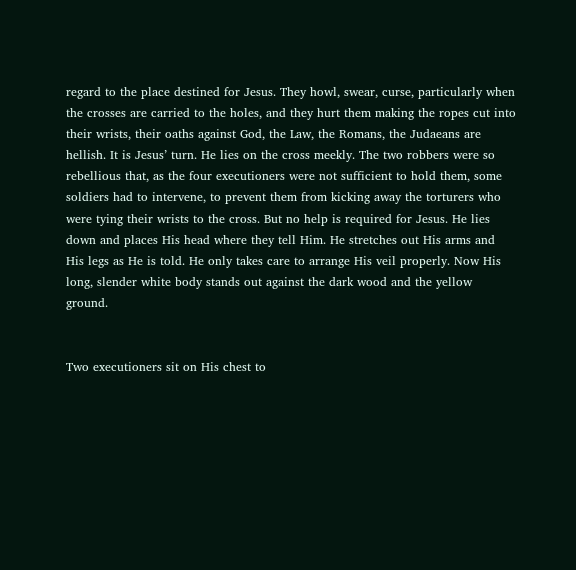regard to the place destined for Jesus. They howl, swear, curse, particularly when the crosses are carried to the holes, and they hurt them making the ropes cut into their wrists, their oaths against God, the Law, the Romans, the Judaeans are hellish. It is Jesus’ turn. He lies on the cross meekly. The two robbers were so rebellious that, as the four executioners were not sufficient to hold them, some soldiers had to intervene, to prevent them from kicking away the torturers who were tying their wrists to the cross. But no help is required for Jesus. He lies down and places His head where they tell Him. He stretches out His arms and His legs as He is told. He only takes care to arrange His veil properly. Now His long, slender white body stands out against the dark wood and the yellow ground.


Two executioners sit on His chest to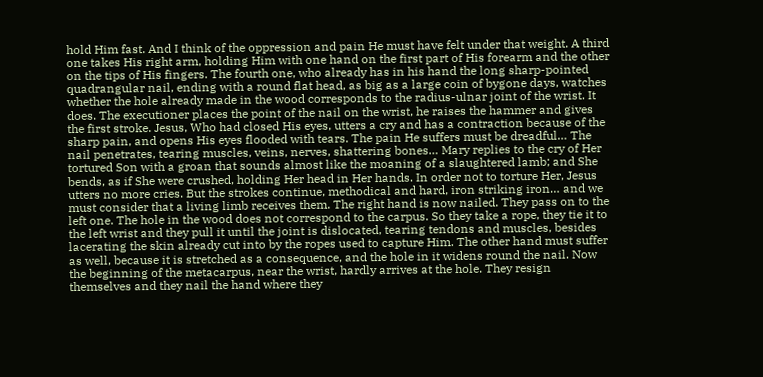hold Him fast. And I think of the oppression and pain He must have felt under that weight. A third one takes His right arm, holding Him with one hand on the first part of His forearm and the other on the tips of His fingers. The fourth one, who already has in his hand the long sharp-pointed quadrangular nail, ending with a round flat head, as big as a large coin of bygone days, watches whether the hole already made in the wood corresponds to the radius-ulnar joint of the wrist. It does. The executioner places the point of the nail on the wrist, he raises the hammer and gives the first stroke. Jesus, Who had closed His eyes, utters a cry and has a contraction because of the sharp pain, and opens His eyes flooded with tears. The pain He suffers must be dreadful… The nail penetrates, tearing muscles, veins, nerves, shattering bones… Mary replies to the cry of Her tortured Son with a groan that sounds almost like the moaning of a slaughtered lamb; and She bends, as if She were crushed, holding Her head in Her hands. In order not to torture Her, Jesus utters no more cries. But the strokes continue, methodical and hard, iron striking iron… and we must consider that a living limb receives them. The right hand is now nailed. They pass on to the left one. The hole in the wood does not correspond to the carpus. So they take a rope, they tie it to the left wrist and they pull it until the joint is dislocated, tearing tendons and muscles, besides lacerating the skin already cut into by the ropes used to capture Him. The other hand must suffer as well, because it is stretched as a consequence, and the hole in it widens round the nail. Now the beginning of the metacarpus, near the wrist, hardly arrives at the hole. They resign themselves and they nail the hand where they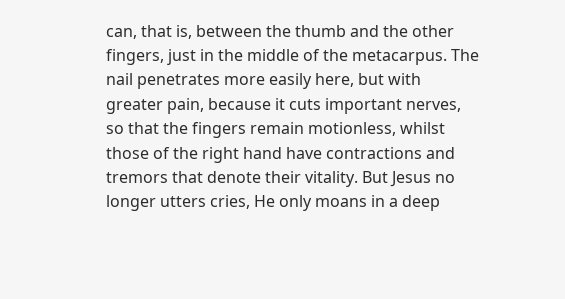can, that is, between the thumb and the other fingers, just in the middle of the metacarpus. The nail penetrates more easily here, but with greater pain, because it cuts important nerves, so that the fingers remain motionless, whilst those of the right hand have contractions and tremors that denote their vitality. But Jesus no longer utters cries, He only moans in a deep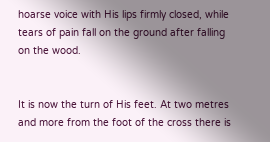hoarse voice with His lips firmly closed, while tears of pain fall on the ground after falling on the wood.


It is now the turn of His feet. At two metres and more from the foot of the cross there is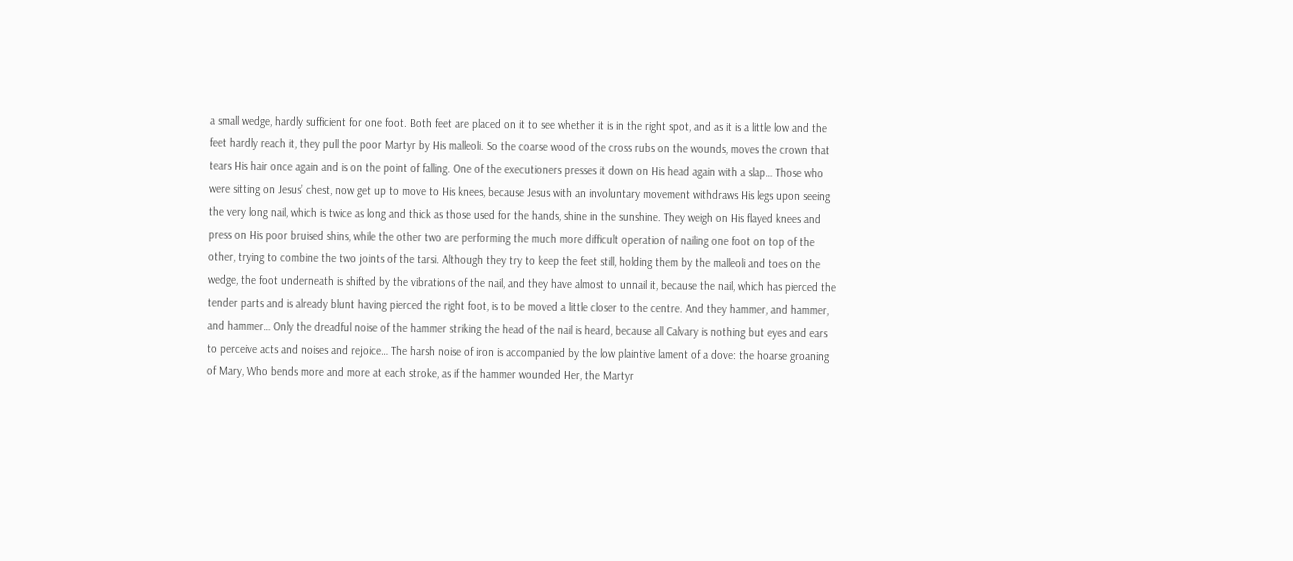a small wedge, hardly sufficient for one foot. Both feet are placed on it to see whether it is in the right spot, and as it is a little low and the feet hardly reach it, they pull the poor Martyr by His malleoli. So the coarse wood of the cross rubs on the wounds, moves the crown that tears His hair once again and is on the point of falling. One of the executioners presses it down on His head again with a slap… Those who were sitting on Jesus’ chest, now get up to move to His knees, because Jesus with an involuntary movement withdraws His legs upon seeing the very long nail, which is twice as long and thick as those used for the hands, shine in the sunshine. They weigh on His flayed knees and press on His poor bruised shins, while the other two are performing the much more difficult operation of nailing one foot on top of the other, trying to combine the two joints of the tarsi. Although they try to keep the feet still, holding them by the malleoli and toes on the wedge, the foot underneath is shifted by the vibrations of the nail, and they have almost to unnail it, because the nail, which has pierced the tender parts and is already blunt having pierced the right foot, is to be moved a little closer to the centre. And they hammer, and hammer, and hammer… Only the dreadful noise of the hammer striking the head of the nail is heard, because all Calvary is nothing but eyes and ears to perceive acts and noises and rejoice… The harsh noise of iron is accompanied by the low plaintive lament of a dove: the hoarse groaning of Mary, Who bends more and more at each stroke, as if the hammer wounded Her, the Martyr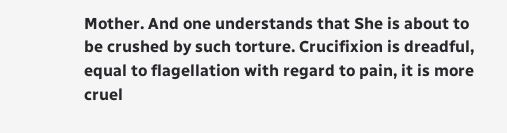Mother. And one understands that She is about to be crushed by such torture. Crucifixion is dreadful, equal to flagellation with regard to pain, it is more cruel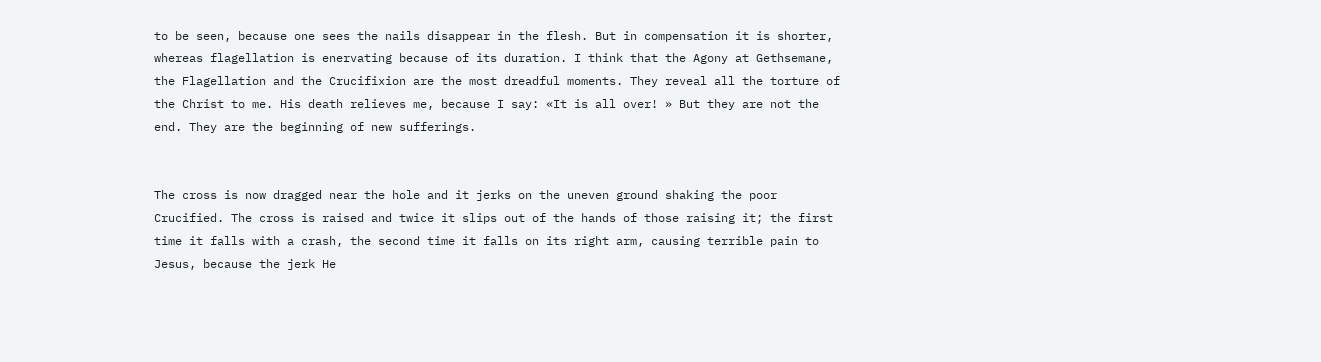to be seen, because one sees the nails disappear in the flesh. But in compensation it is shorter, whereas flagellation is enervating because of its duration. I think that the Agony at Gethsemane, the Flagellation and the Crucifixion are the most dreadful moments. They reveal all the torture of the Christ to me. His death relieves me, because I say: «It is all over! » But they are not the end. They are the beginning of new sufferings.


The cross is now dragged near the hole and it jerks on the uneven ground shaking the poor Crucified. The cross is raised and twice it slips out of the hands of those raising it; the first time it falls with a crash, the second time it falls on its right arm, causing terrible pain to Jesus, because the jerk He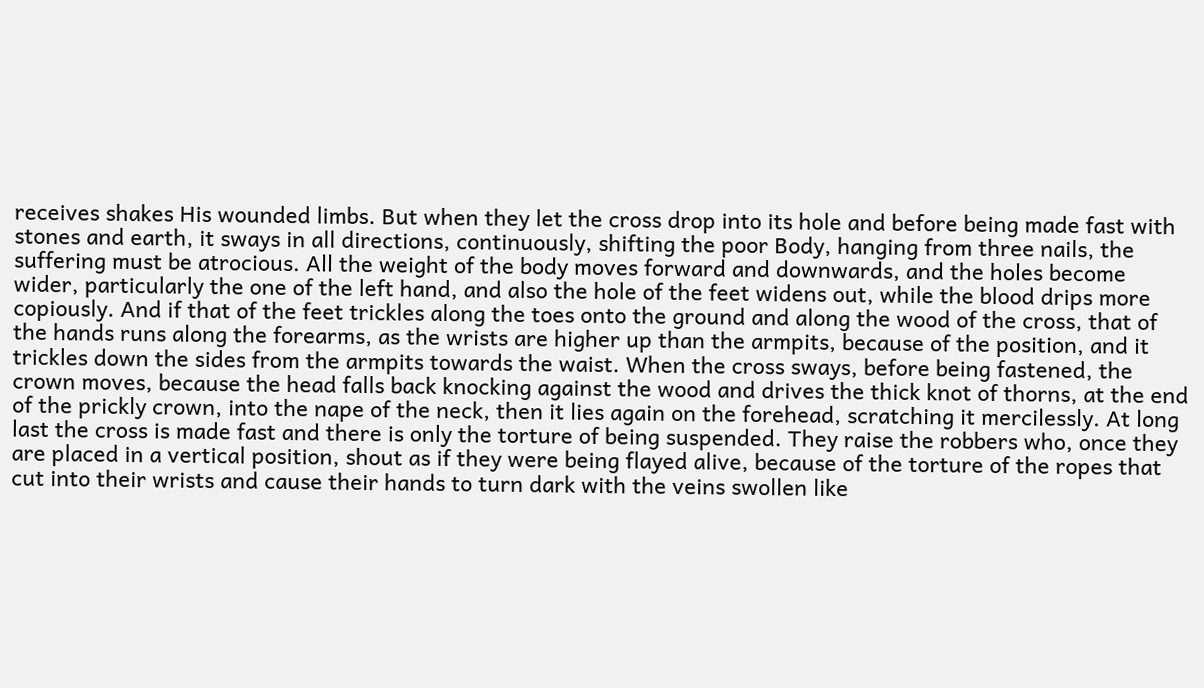receives shakes His wounded limbs. But when they let the cross drop into its hole and before being made fast with stones and earth, it sways in all directions, continuously, shifting the poor Body, hanging from three nails, the suffering must be atrocious. All the weight of the body moves forward and downwards, and the holes become wider, particularly the one of the left hand, and also the hole of the feet widens out, while the blood drips more copiously. And if that of the feet trickles along the toes onto the ground and along the wood of the cross, that of the hands runs along the forearms, as the wrists are higher up than the armpits, because of the position, and it trickles down the sides from the armpits towards the waist. When the cross sways, before being fastened, the crown moves, because the head falls back knocking against the wood and drives the thick knot of thorns, at the end of the prickly crown, into the nape of the neck, then it lies again on the forehead, scratching it mercilessly. At long last the cross is made fast and there is only the torture of being suspended. They raise the robbers who, once they are placed in a vertical position, shout as if they were being flayed alive, because of the torture of the ropes that cut into their wrists and cause their hands to turn dark with the veins swollen like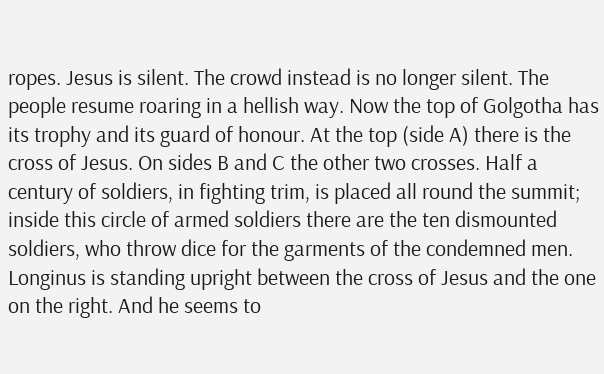ropes. Jesus is silent. The crowd instead is no longer silent. The people resume roaring in a hellish way. Now the top of Golgotha has its trophy and its guard of honour. At the top (side A) there is the cross of Jesus. On sides B and C the other two crosses. Half a century of soldiers, in fighting trim, is placed all round the summit; inside this circle of armed soldiers there are the ten dismounted soldiers, who throw dice for the garments of the condemned men. Longinus is standing upright between the cross of Jesus and the one on the right. And he seems to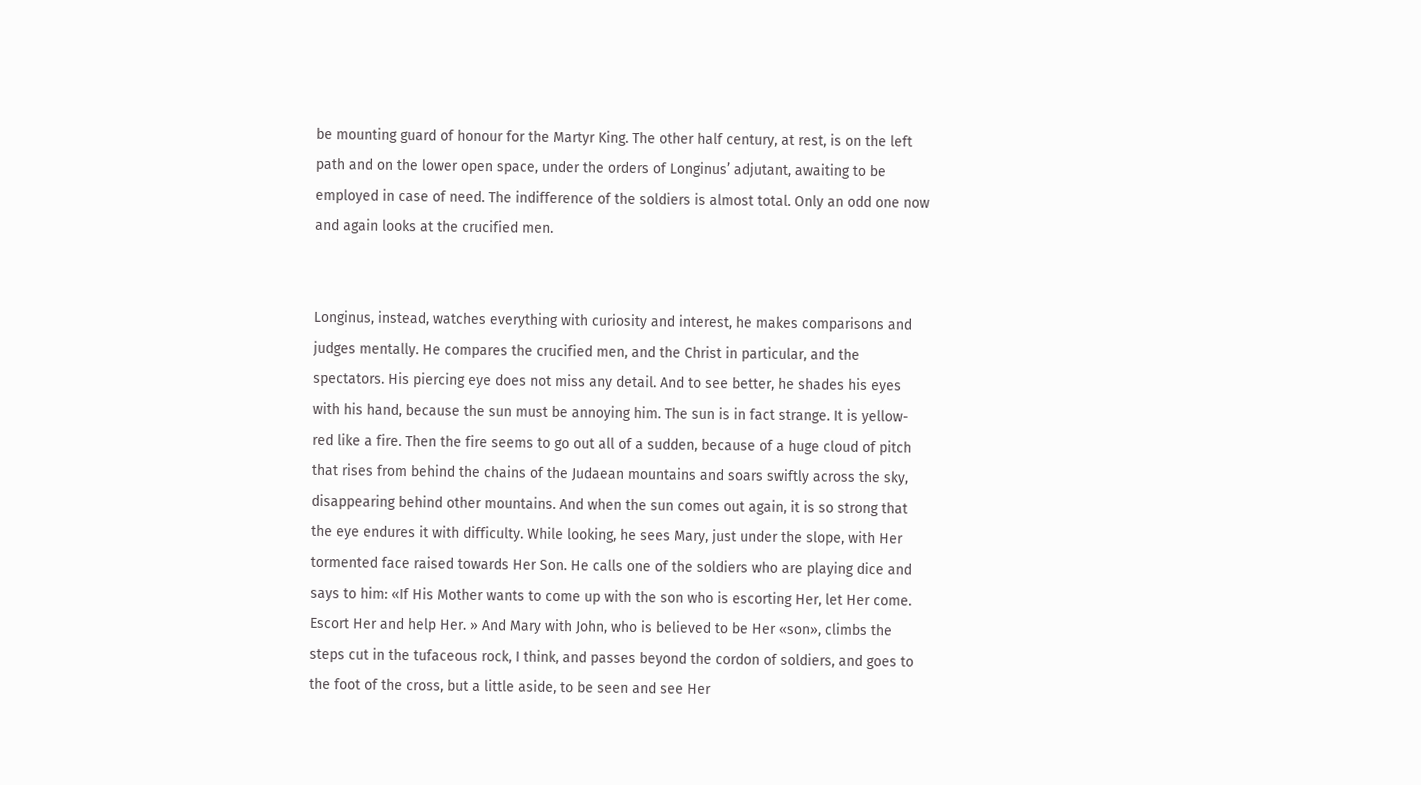be mounting guard of honour for the Martyr King. The other half century, at rest, is on the left path and on the lower open space, under the orders of Longinus’ adjutant, awaiting to be employed in case of need. The indifference of the soldiers is almost total. Only an odd one now and again looks at the crucified men.


Longinus, instead, watches everything with curiosity and interest, he makes comparisons and judges mentally. He compares the crucified men, and the Christ in particular, and the spectators. His piercing eye does not miss any detail. And to see better, he shades his eyes with his hand, because the sun must be annoying him. The sun is in fact strange. It is yellow-red like a fire. Then the fire seems to go out all of a sudden, because of a huge cloud of pitch that rises from behind the chains of the Judaean mountains and soars swiftly across the sky, disappearing behind other mountains. And when the sun comes out again, it is so strong that the eye endures it with difficulty. While looking, he sees Mary, just under the slope, with Her tormented face raised towards Her Son. He calls one of the soldiers who are playing dice and says to him: «If His Mother wants to come up with the son who is escorting Her, let Her come. Escort Her and help Her. » And Mary with John, who is believed to be Her «son», climbs the steps cut in the tufaceous rock, I think, and passes beyond the cordon of soldiers, and goes to the foot of the cross, but a little aside, to be seen and see Her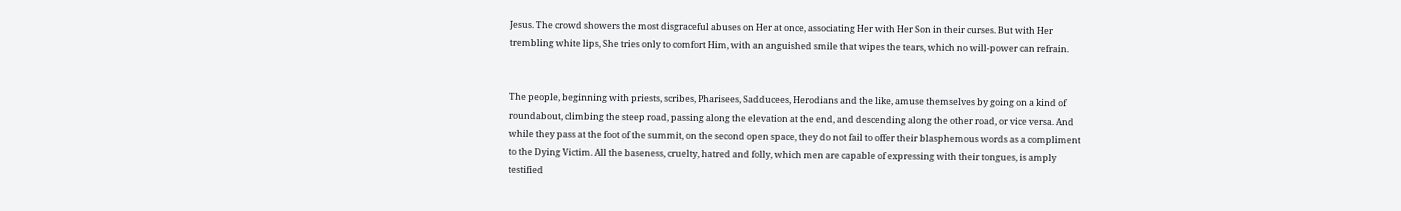Jesus. The crowd showers the most disgraceful abuses on Her at once, associating Her with Her Son in their curses. But with Her trembling white lips, She tries only to comfort Him, with an anguished smile that wipes the tears, which no will-power can refrain.


The people, beginning with priests, scribes, Pharisees, Sadducees, Herodians and the like, amuse themselves by going on a kind of roundabout, climbing the steep road, passing along the elevation at the end, and descending along the other road, or vice versa. And while they pass at the foot of the summit, on the second open space, they do not fail to offer their blasphemous words as a compliment to the Dying Victim. All the baseness, cruelty, hatred and folly, which men are capable of expressing with their tongues, is amply testified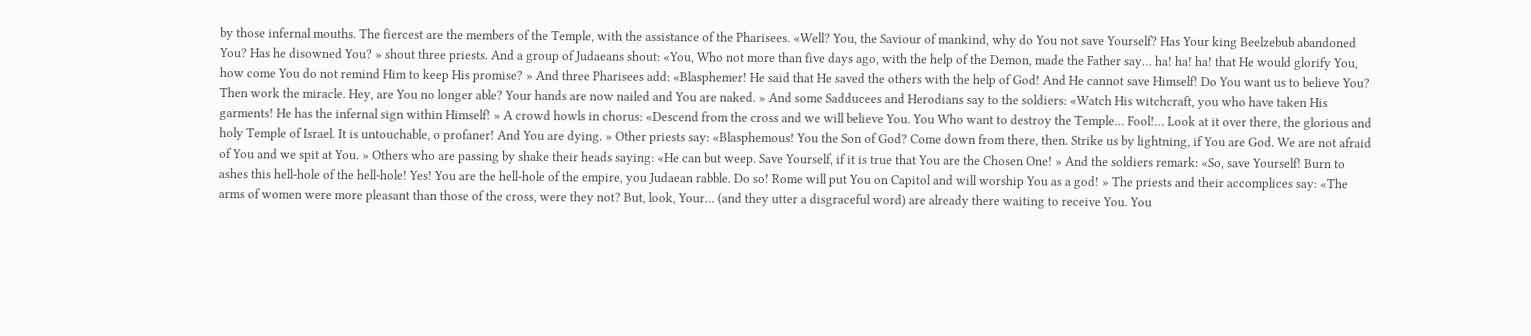by those infernal mouths. The fiercest are the members of the Temple, with the assistance of the Pharisees. «Well? You, the Saviour of mankind, why do You not save Yourself? Has Your king Beelzebub abandoned You? Has he disowned You? » shout three priests. And a group of Judaeans shout: «You, Who not more than five days ago, with the help of the Demon, made the Father say… ha! ha! ha! that He would glorify You, how come You do not remind Him to keep His promise? » And three Pharisees add: «Blasphemer! He said that He saved the others with the help of God! And He cannot save Himself! Do You want us to believe You? Then work the miracle. Hey, are You no longer able? Your hands are now nailed and You are naked. » And some Sadducees and Herodians say to the soldiers: «Watch His witchcraft, you who have taken His garments! He has the infernal sign within Himself! » A crowd howls in chorus: «Descend from the cross and we will believe You. You Who want to destroy the Temple… Fool!… Look at it over there, the glorious and holy Temple of Israel. It is untouchable, o profaner! And You are dying. » Other priests say: «Blasphemous! You the Son of God? Come down from there, then. Strike us by lightning, if You are God. We are not afraid of You and we spit at You. » Others who are passing by shake their heads saying: «He can but weep. Save Yourself, if it is true that You are the Chosen One! » And the soldiers remark: «So, save Yourself! Burn to ashes this hell-hole of the hell-hole! Yes! You are the hell-hole of the empire, you Judaean rabble. Do so! Rome will put You on Capitol and will worship You as a god! » The priests and their accomplices say: «The arms of women were more pleasant than those of the cross, were they not? But, look, Your… (and they utter a disgraceful word) are already there waiting to receive You. You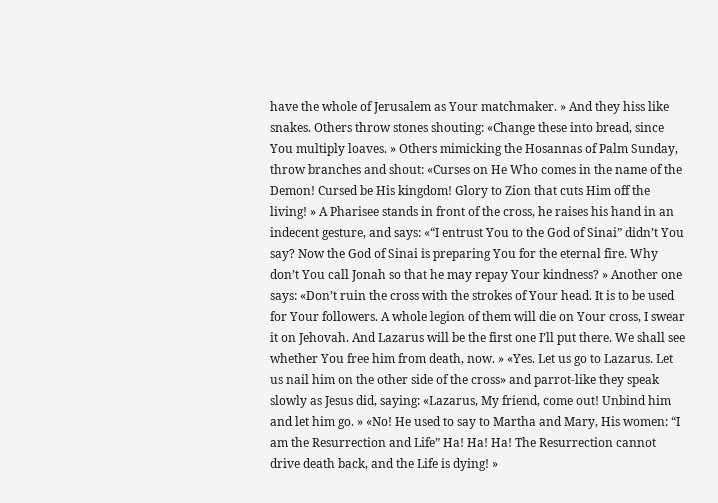have the whole of Jerusalem as Your matchmaker. » And they hiss like snakes. Others throw stones shouting: «Change these into bread, since You multiply loaves. » Others mimicking the Hosannas of Palm Sunday, throw branches and shout: «Curses on He Who comes in the name of the Demon! Cursed be His kingdom! Glory to Zion that cuts Him off the living! » A Pharisee stands in front of the cross, he raises his hand in an indecent gesture, and says: «“I entrust You to the God of Sinai” didn’t You say? Now the God of Sinai is preparing You for the eternal fire. Why don’t You call Jonah so that he may repay Your kindness? » Another one says: «Don’t ruin the cross with the strokes of Your head. It is to be used for Your followers. A whole legion of them will die on Your cross, I swear it on Jehovah. And Lazarus will be the first one I’ll put there. We shall see whether You free him from death, now. » «Yes. Let us go to Lazarus. Let us nail him on the other side of the cross» and parrot-like they speak slowly as Jesus did, saying: «Lazarus, My friend, come out! Unbind him and let him go. » «No! He used to say to Martha and Mary, His women: “I am the Resurrection and Life” Ha! Ha! Ha! The Resurrection cannot drive death back, and the Life is dying! »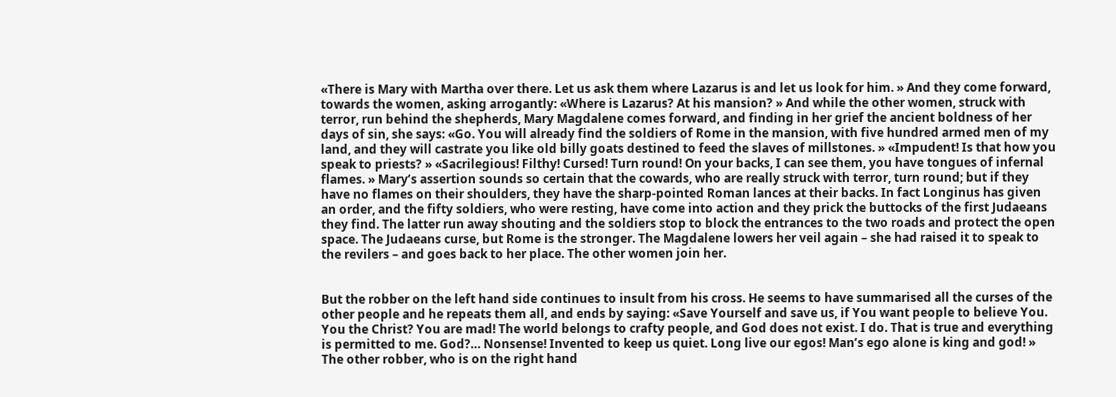«There is Mary with Martha over there. Let us ask them where Lazarus is and let us look for him. » And they come forward, towards the women, asking arrogantly: «Where is Lazarus? At his mansion? » And while the other women, struck with terror, run behind the shepherds, Mary Magdalene comes forward, and finding in her grief the ancient boldness of her days of sin, she says: «Go. You will already find the soldiers of Rome in the mansion, with five hundred armed men of my land, and they will castrate you like old billy goats destined to feed the slaves of millstones. » «Impudent! Is that how you speak to priests? » «Sacrilegious! Filthy! Cursed! Turn round! On your backs, I can see them, you have tongues of infernal flames. » Mary’s assertion sounds so certain that the cowards, who are really struck with terror, turn round; but if they have no flames on their shoulders, they have the sharp-pointed Roman lances at their backs. In fact Longinus has given an order, and the fifty soldiers, who were resting, have come into action and they prick the buttocks of the first Judaeans they find. The latter run away shouting and the soldiers stop to block the entrances to the two roads and protect the open space. The Judaeans curse, but Rome is the stronger. The Magdalene lowers her veil again – she had raised it to speak to the revilers – and goes back to her place. The other women join her.


But the robber on the left hand side continues to insult from his cross. He seems to have summarised all the curses of the other people and he repeats them all, and ends by saying: «Save Yourself and save us, if You want people to believe You. You the Christ? You are mad! The world belongs to crafty people, and God does not exist. I do. That is true and everything is permitted to me. God?… Nonsense! Invented to keep us quiet. Long live our egos! Man’s ego alone is king and god! » The other robber, who is on the right hand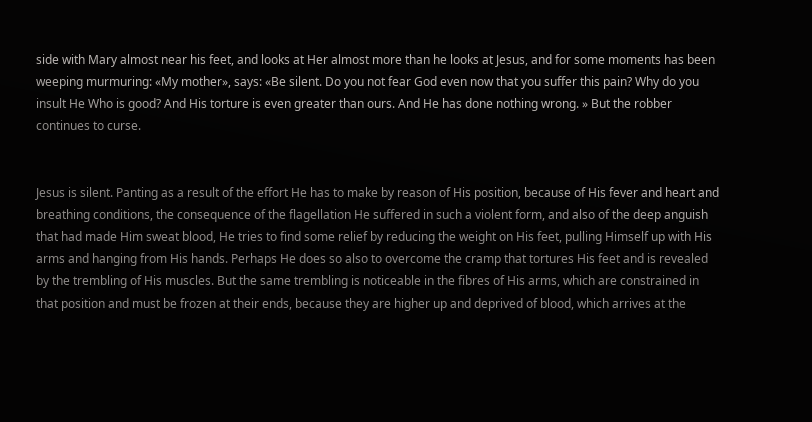side with Mary almost near his feet, and looks at Her almost more than he looks at Jesus, and for some moments has been weeping murmuring: «My mother», says: «Be silent. Do you not fear God even now that you suffer this pain? Why do you insult He Who is good? And His torture is even greater than ours. And He has done nothing wrong. » But the robber continues to curse.


Jesus is silent. Panting as a result of the effort He has to make by reason of His position, because of His fever and heart and breathing conditions, the consequence of the flagellation He suffered in such a violent form, and also of the deep anguish that had made Him sweat blood, He tries to find some relief by reducing the weight on His feet, pulling Himself up with His arms and hanging from His hands. Perhaps He does so also to overcome the cramp that tortures His feet and is revealed by the trembling of His muscles. But the same trembling is noticeable in the fibres of His arms, which are constrained in that position and must be frozen at their ends, because they are higher up and deprived of blood, which arrives at the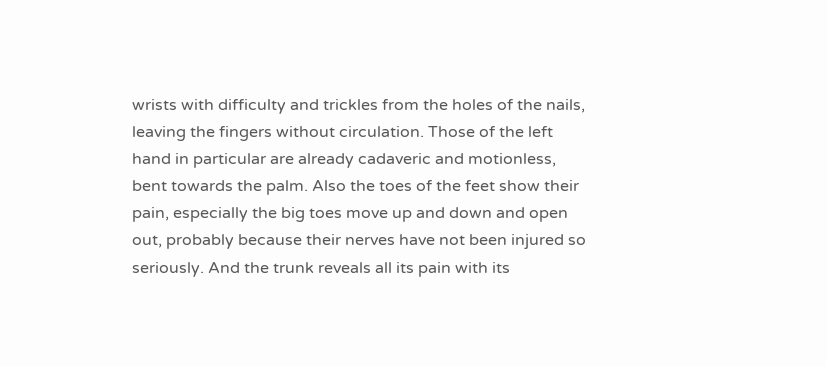wrists with difficulty and trickles from the holes of the nails, leaving the fingers without circulation. Those of the left hand in particular are already cadaveric and motionless, bent towards the palm. Also the toes of the feet show their pain, especially the big toes move up and down and open out, probably because their nerves have not been injured so seriously. And the trunk reveals all its pain with its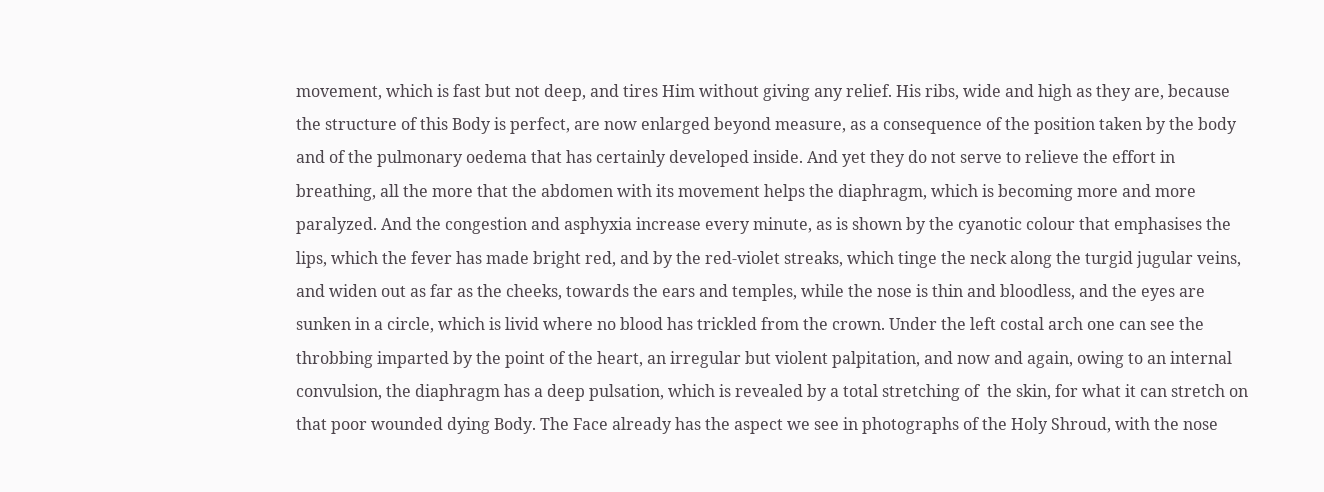movement, which is fast but not deep, and tires Him without giving any relief. His ribs, wide and high as they are, because the structure of this Body is perfect, are now enlarged beyond measure, as a consequence of the position taken by the body and of the pulmonary oedema that has certainly developed inside. And yet they do not serve to relieve the effort in breathing, all the more that the abdomen with its movement helps the diaphragm, which is becoming more and more paralyzed. And the congestion and asphyxia increase every minute, as is shown by the cyanotic colour that emphasises the lips, which the fever has made bright red, and by the red-violet streaks, which tinge the neck along the turgid jugular veins, and widen out as far as the cheeks, towards the ears and temples, while the nose is thin and bloodless, and the eyes are sunken in a circle, which is livid where no blood has trickled from the crown. Under the left costal arch one can see the throbbing imparted by the point of the heart, an irregular but violent palpitation, and now and again, owing to an internal convulsion, the diaphragm has a deep pulsation, which is revealed by a total stretching of  the skin, for what it can stretch on that poor wounded dying Body. The Face already has the aspect we see in photographs of the Holy Shroud, with the nose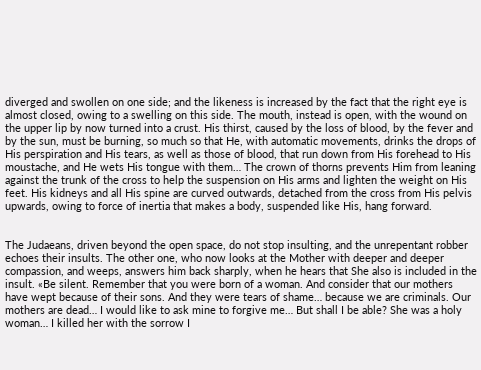diverged and swollen on one side; and the likeness is increased by the fact that the right eye is almost closed, owing to a swelling on this side. The mouth, instead is open, with the wound on the upper lip by now turned into a crust. His thirst, caused by the loss of blood, by the fever and by the sun, must be burning, so much so that He, with automatic movements, drinks the drops of His perspiration and His tears, as well as those of blood, that run down from His forehead to His moustache, and He wets His tongue with them… The crown of thorns prevents Him from leaning against the trunk of the cross to help the suspension on His arms and lighten the weight on His feet. His kidneys and all His spine are curved outwards, detached from the cross from His pelvis upwards, owing to force of inertia that makes a body, suspended like His, hang forward.


The Judaeans, driven beyond the open space, do not stop insulting, and the unrepentant robber echoes their insults. The other one, who now looks at the Mother with deeper and deeper compassion, and weeps, answers him back sharply, when he hears that She also is included in the insult. «Be silent. Remember that you were born of a woman. And consider that our mothers have wept because of their sons. And they were tears of shame… because we are criminals. Our mothers are dead… I would like to ask mine to forgive me… But shall I be able? She was a holy woman… I killed her with the sorrow I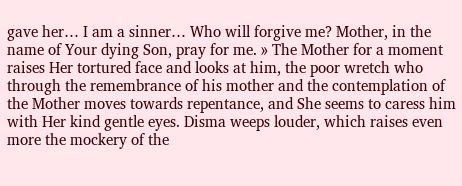gave her… I am a sinner… Who will forgive me? Mother, in the name of Your dying Son, pray for me. » The Mother for a moment raises Her tortured face and looks at him, the poor wretch who through the remembrance of his mother and the contemplation of the Mother moves towards repentance, and She seems to caress him with Her kind gentle eyes. Disma weeps louder, which raises even more the mockery of the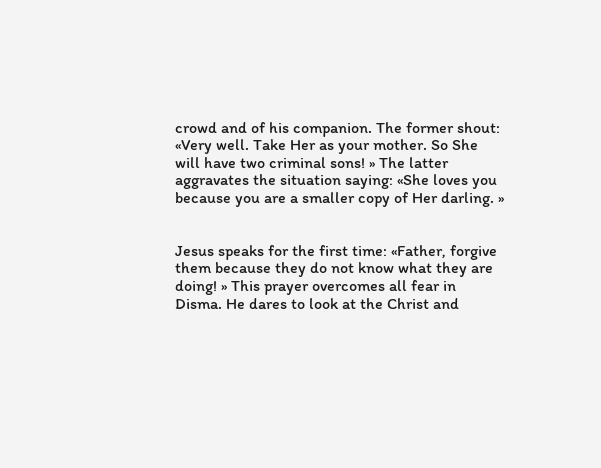crowd and of his companion. The former shout: «Very well. Take Her as your mother. So She will have two criminal sons! » The latter aggravates the situation saying: «She loves you because you are a smaller copy of Her darling. »


Jesus speaks for the first time: «Father, forgive them because they do not know what they are doing! » This prayer overcomes all fear in Disma. He dares to look at the Christ and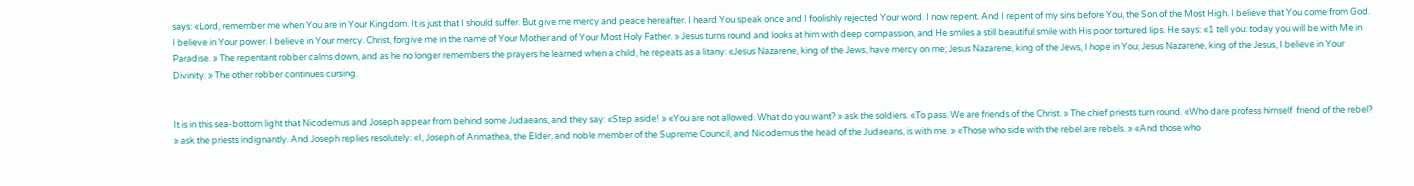says: «Lord, remember me when You are in Your Kingdom. It is just that I should suffer. But give me mercy and peace hereafter. I heard You speak once and I foolishly rejected Your word. I now repent. And I repent of my sins before You, the Son of the Most High. I believe that You come from God. I believe in Your power. I believe in Your mercy. Christ, forgive me in the name of Your Mother and of Your Most Holy Father. » Jesus turns round and looks at him with deep compassion, and He smiles a still beautiful smile with His poor tortured lips. He says: «1 tell you: today you will be with Me in Paradise. » The repentant robber calms down, and as he no longer remembers the prayers he learned when a child, he repeats as a litany: «Jesus Nazarene, king of the Jews, have mercy on me; Jesus Nazarene, king of the Jews, I hope in You; Jesus Nazarene, king of the Jesus, I believe in Your Divinity. » The other robber continues cursing.


It is in this sea-bottom light that Nicodemus and Joseph appear from behind some Judaeans, and they say: «Step aside! » «You are not allowed. What do you want? » ask the soldiers. «To pass. We are friends of the Christ. » The chief priests turn round. «Who dare profess himself  friend of the rebel? » ask the priests indignantly. And Joseph replies resolutely: «I, Joseph of Arimathea, the Elder, and noble member of the Supreme Council, and Nicodemus the head of the Judaeans, is with me. » «Those who side with the rebel are rebels. » «And those who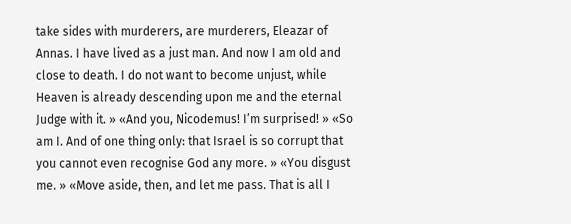take sides with murderers, are murderers, Eleazar of Annas. I have lived as a just man. And now I am old and close to death. I do not want to become unjust, while Heaven is already descending upon me and the eternal Judge with it. » «And you, Nicodemus! I’m surprised! » «So am I. And of one thing only: that Israel is so corrupt that you cannot even recognise God any more. » «You disgust me. » «Move aside, then, and let me pass. That is all I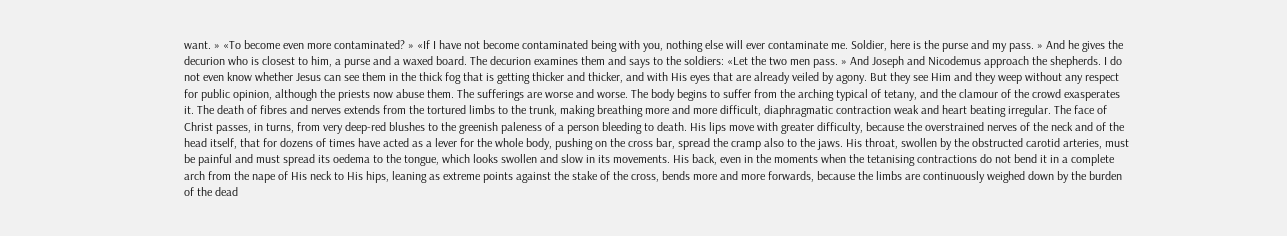want. » «To become even more contaminated? » «If I have not become contaminated being with you, nothing else will ever contaminate me. Soldier, here is the purse and my pass. » And he gives the decurion who is closest to him, a purse and a waxed board. The decurion examines them and says to the soldiers: «Let the two men pass. » And Joseph and Nicodemus approach the shepherds. I do not even know whether Jesus can see them in the thick fog that is getting thicker and thicker, and with His eyes that are already veiled by agony. But they see Him and they weep without any respect for public opinion, although the priests now abuse them. The sufferings are worse and worse. The body begins to suffer from the arching typical of tetany, and the clamour of the crowd exasperates it. The death of fibres and nerves extends from the tortured limbs to the trunk, making breathing more and more difficult, diaphragmatic contraction weak and heart beating irregular. The face of Christ passes, in turns, from very deep-red blushes to the greenish paleness of a person bleeding to death. His lips move with greater difficulty, because the overstrained nerves of the neck and of the head itself, that for dozens of times have acted as a lever for the whole body, pushing on the cross bar, spread the cramp also to the jaws. His throat, swollen by the obstructed carotid arteries, must be painful and must spread its oedema to the tongue, which looks swollen and slow in its movements. His back, even in the moments when the tetanising contractions do not bend it in a complete arch from the nape of His neck to His hips, leaning as extreme points against the stake of the cross, bends more and more forwards, because the limbs are continuously weighed down by the burden of the dead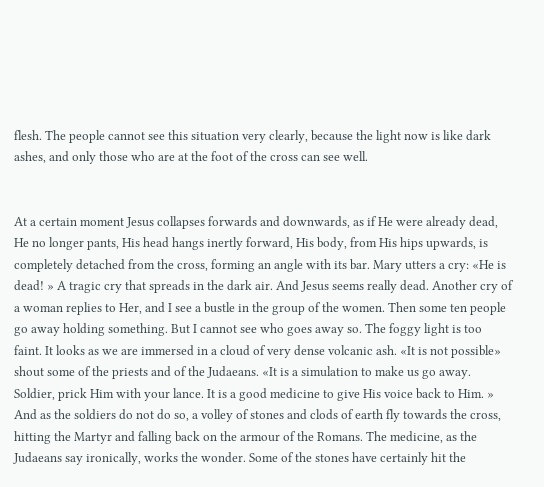flesh. The people cannot see this situation very clearly, because the light now is like dark ashes, and only those who are at the foot of the cross can see well.


At a certain moment Jesus collapses forwards and downwards, as if He were already dead, He no longer pants, His head hangs inertly forward, His body, from His hips upwards, is completely detached from the cross, forming an angle with its bar. Mary utters a cry: «He is dead! » A tragic cry that spreads in the dark air. And Jesus seems really dead. Another cry of a woman replies to Her, and I see a bustle in the group of the women. Then some ten people go away holding something. But I cannot see who goes away so. The foggy light is too faint. It looks as we are immersed in a cloud of very dense volcanic ash. «It is not possible» shout some of the priests and of the Judaeans. «It is a simulation to make us go away. Soldier, prick Him with your lance. It is a good medicine to give His voice back to Him. » And as the soldiers do not do so, a volley of stones and clods of earth fly towards the cross, hitting the Martyr and falling back on the armour of the Romans. The medicine, as the Judaeans say ironically, works the wonder. Some of the stones have certainly hit the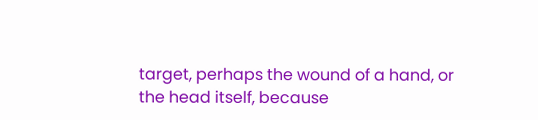target, perhaps the wound of a hand, or the head itself, because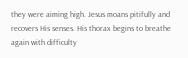they were aiming high. Jesus moans pitifully and recovers His senses. His thorax begins to breathe again with difficulty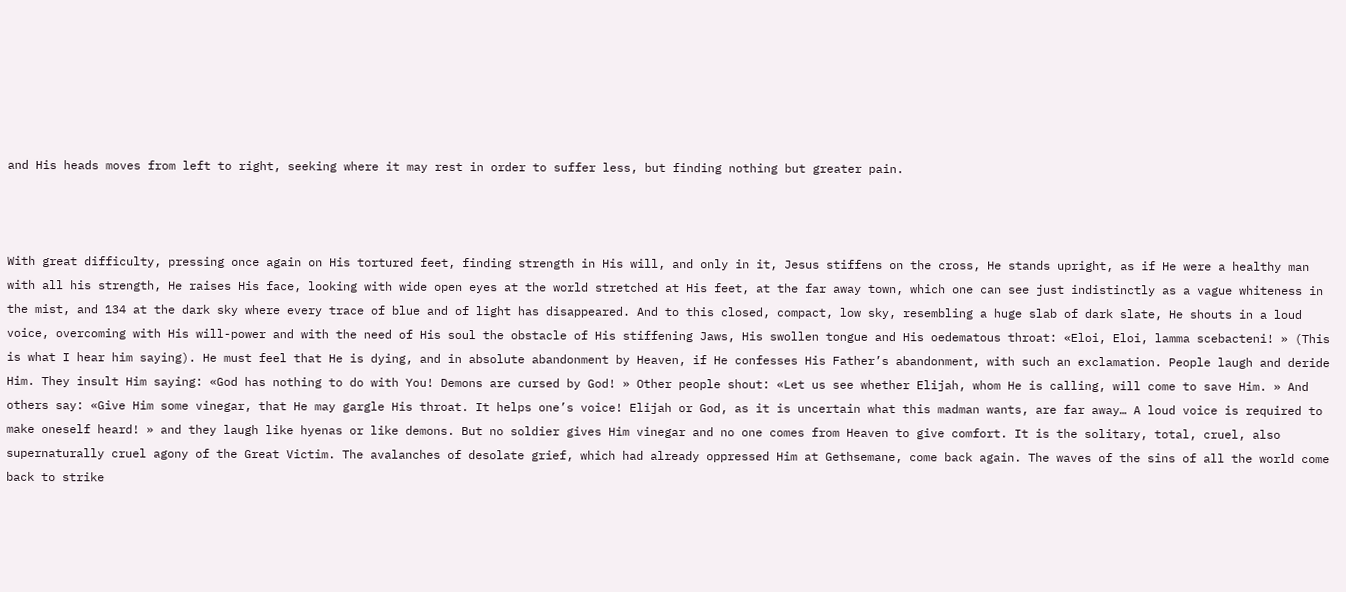and His heads moves from left to right, seeking where it may rest in order to suffer less, but finding nothing but greater pain.



With great difficulty, pressing once again on His tortured feet, finding strength in His will, and only in it, Jesus stiffens on the cross, He stands upright, as if He were a healthy man with all his strength, He raises His face, looking with wide open eyes at the world stretched at His feet, at the far away town, which one can see just indistinctly as a vague whiteness in the mist, and 134 at the dark sky where every trace of blue and of light has disappeared. And to this closed, compact, low sky, resembling a huge slab of dark slate, He shouts in a loud voice, overcoming with His will-power and with the need of His soul the obstacle of His stiffening Jaws, His swollen tongue and His oedematous throat: «Eloi, Eloi, lamma scebacteni! » (This is what I hear him saying). He must feel that He is dying, and in absolute abandonment by Heaven, if He confesses His Father’s abandonment, with such an exclamation. People laugh and deride Him. They insult Him saying: «God has nothing to do with You! Demons are cursed by God! » Other people shout: «Let us see whether Elijah, whom He is calling, will come to save Him. » And others say: «Give Him some vinegar, that He may gargle His throat. It helps one’s voice! Elijah or God, as it is uncertain what this madman wants, are far away… A loud voice is required to make oneself heard! » and they laugh like hyenas or like demons. But no soldier gives Him vinegar and no one comes from Heaven to give comfort. It is the solitary, total, cruel, also supernaturally cruel agony of the Great Victim. The avalanches of desolate grief, which had already oppressed Him at Gethsemane, come back again. The waves of the sins of all the world come back to strike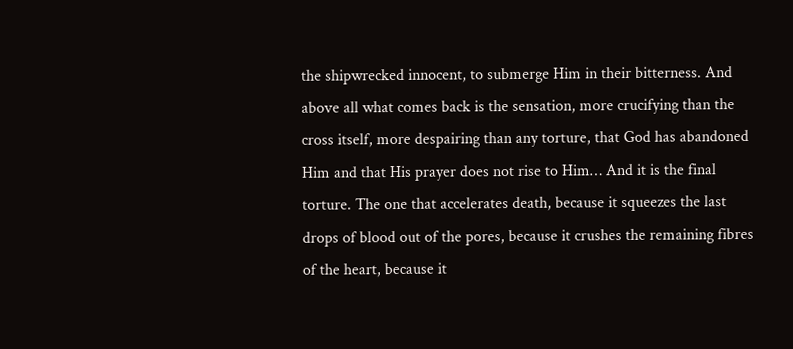the shipwrecked innocent, to submerge Him in their bitterness. And above all what comes back is the sensation, more crucifying than the cross itself, more despairing than any torture, that God has abandoned Him and that His prayer does not rise to Him… And it is the final torture. The one that accelerates death, because it squeezes the last drops of blood out of the pores, because it crushes the remaining fibres of the heart, because it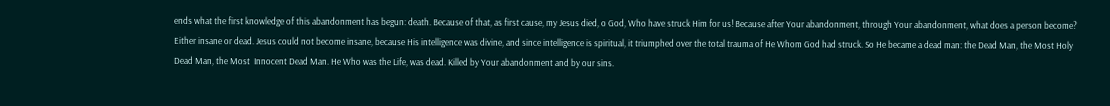ends what the first knowledge of this abandonment has begun: death. Because of that, as first cause, my Jesus died, o God, Who have struck Him for us! Because after Your abandonment, through Your abandonment, what does a person become? Either insane or dead. Jesus could not become insane, because His intelligence was divine, and since intelligence is spiritual, it triumphed over the total trauma of He Whom God had struck. So He became a dead man: the Dead Man, the Most Holy Dead Man, the Most  Innocent Dead Man. He Who was the Life, was dead. Killed by Your abandonment and by our sins.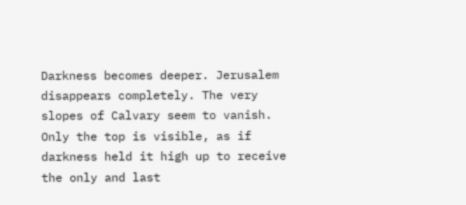Darkness becomes deeper. Jerusalem disappears completely. The very slopes of Calvary seem to vanish. Only the top is visible, as if darkness held it high up to receive the only and last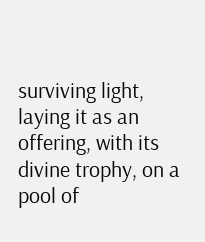surviving light, laying it as an offering, with its divine trophy, on a pool of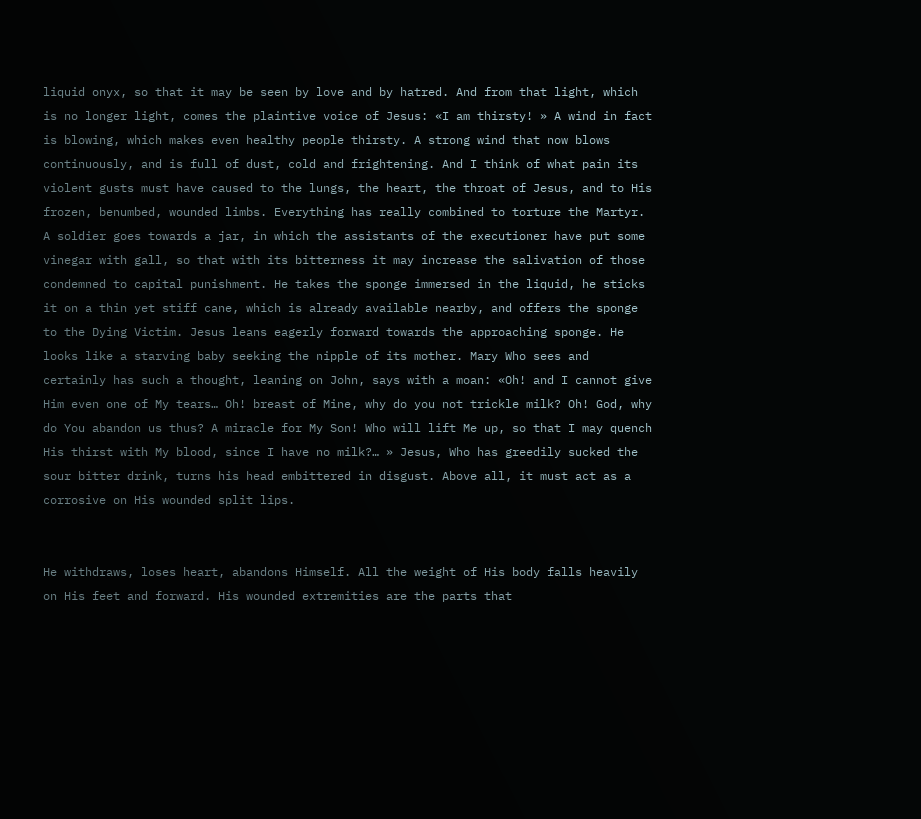liquid onyx, so that it may be seen by love and by hatred. And from that light, which is no longer light, comes the plaintive voice of Jesus: «I am thirsty! » A wind in fact is blowing, which makes even healthy people thirsty. A strong wind that now blows continuously, and is full of dust, cold and frightening. And I think of what pain its violent gusts must have caused to the lungs, the heart, the throat of Jesus, and to His frozen, benumbed, wounded limbs. Everything has really combined to torture the Martyr. A soldier goes towards a jar, in which the assistants of the executioner have put some vinegar with gall, so that with its bitterness it may increase the salivation of those condemned to capital punishment. He takes the sponge immersed in the liquid, he sticks it on a thin yet stiff cane, which is already available nearby, and offers the sponge to the Dying Victim. Jesus leans eagerly forward towards the approaching sponge. He looks like a starving baby seeking the nipple of its mother. Mary Who sees and certainly has such a thought, leaning on John, says with a moan: «Oh! and I cannot give Him even one of My tears… Oh! breast of Mine, why do you not trickle milk? Oh! God, why do You abandon us thus? A miracle for My Son! Who will lift Me up, so that I may quench His thirst with My blood, since I have no milk?… » Jesus, Who has greedily sucked the sour bitter drink, turns his head embittered in disgust. Above all, it must act as a corrosive on His wounded split lips.


He withdraws, loses heart, abandons Himself. All the weight of His body falls heavily on His feet and forward. His wounded extremities are the parts that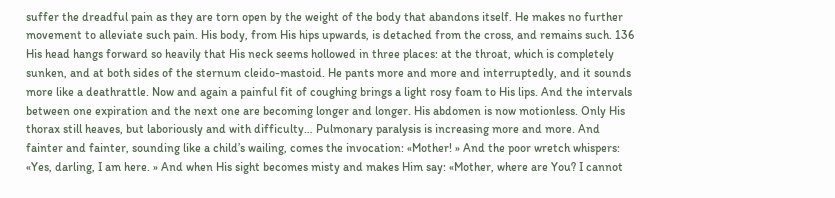suffer the dreadful pain as they are torn open by the weight of the body that abandons itself. He makes no further movement to alleviate such pain. His body, from His hips upwards, is detached from the cross, and remains such. 136 His head hangs forward so heavily that His neck seems hollowed in three places: at the throat, which is completely sunken, and at both sides of the sternum cleido-mastoid. He pants more and more and interruptedly, and it sounds more like a deathrattle. Now and again a painful fit of coughing brings a light rosy foam to His lips. And the intervals between one expiration and the next one are becoming longer and longer. His abdomen is now motionless. Only His thorax still heaves, but laboriously and with difficulty… Pulmonary paralysis is increasing more and more. And fainter and fainter, sounding like a child’s wailing, comes the invocation: «Mother! » And the poor wretch whispers: «Yes, darling, I am here. » And when His sight becomes misty and makes Him say: «Mother, where are You? I cannot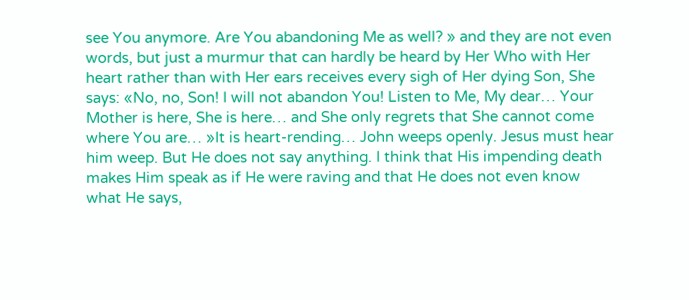see You anymore. Are You abandoning Me as well? » and they are not even words, but just a murmur that can hardly be heard by Her Who with Her heart rather than with Her ears receives every sigh of Her dying Son, She says: «No, no, Son! I will not abandon You! Listen to Me, My dear… Your Mother is here, She is here… and She only regrets that She cannot come where You are… »It is heart-rending… John weeps openly. Jesus must hear him weep. But He does not say anything. I think that His impending death makes Him speak as if He were raving and that He does not even know what He says,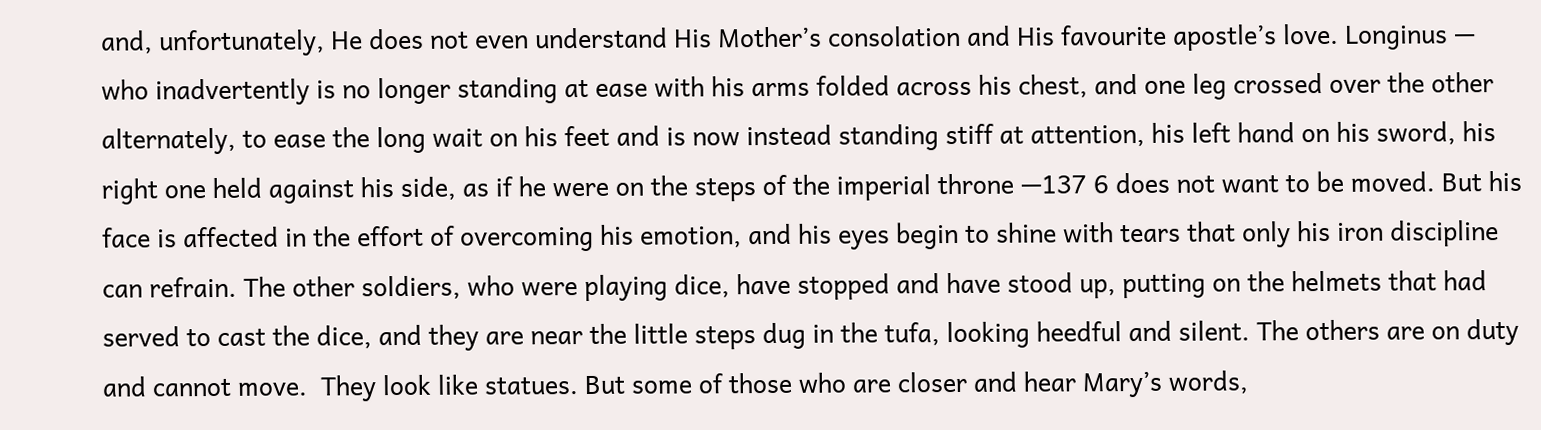and, unfortunately, He does not even understand His Mother’s consolation and His favourite apostle’s love. Longinus — who inadvertently is no longer standing at ease with his arms folded across his chest, and one leg crossed over the other alternately, to ease the long wait on his feet and is now instead standing stiff at attention, his left hand on his sword, his right one held against his side, as if he were on the steps of the imperial throne —137 6 does not want to be moved. But his face is affected in the effort of overcoming his emotion, and his eyes begin to shine with tears that only his iron discipline can refrain. The other soldiers, who were playing dice, have stopped and have stood up, putting on the helmets that had served to cast the dice, and they are near the little steps dug in the tufa, looking heedful and silent. The others are on duty and cannot move.  They look like statues. But some of those who are closer and hear Mary’s words,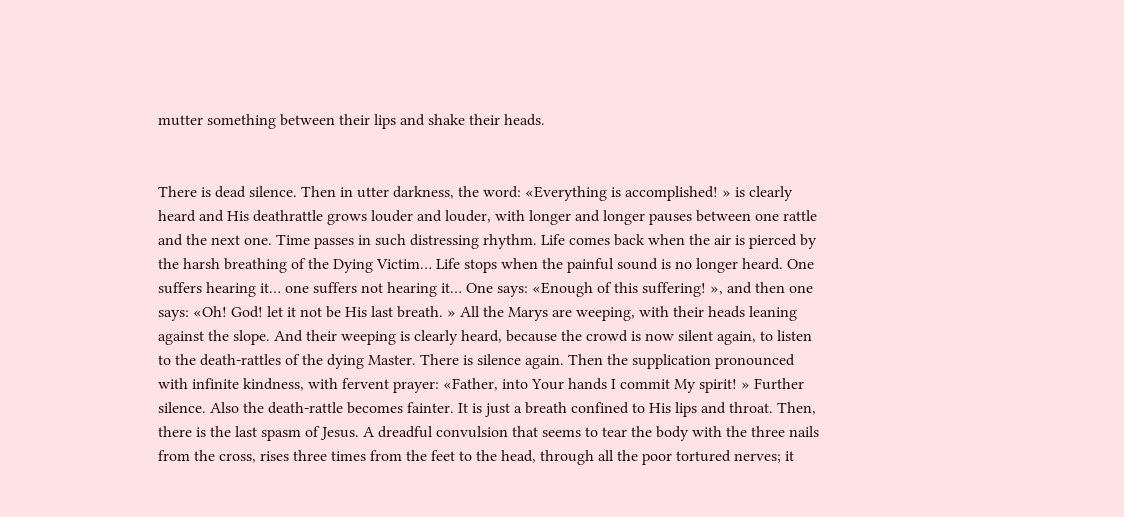mutter something between their lips and shake their heads.


There is dead silence. Then in utter darkness, the word: «Everything is accomplished! » is clearly heard and His deathrattle grows louder and louder, with longer and longer pauses between one rattle and the next one. Time passes in such distressing rhythm. Life comes back when the air is pierced by the harsh breathing of the Dying Victim… Life stops when the painful sound is no longer heard. One suffers hearing it… one suffers not hearing it… One says: «Enough of this suffering! », and then one says: «Oh! God! let it not be His last breath. » All the Marys are weeping, with their heads leaning against the slope. And their weeping is clearly heard, because the crowd is now silent again, to listen to the death-rattles of the dying Master. There is silence again. Then the supplication pronounced with infinite kindness, with fervent prayer: «Father, into Your hands I commit My spirit! » Further silence. Also the death-rattle becomes fainter. It is just a breath confined to His lips and throat. Then, there is the last spasm of Jesus. A dreadful convulsion that seems to tear the body with the three nails from the cross, rises three times from the feet to the head, through all the poor tortured nerves; it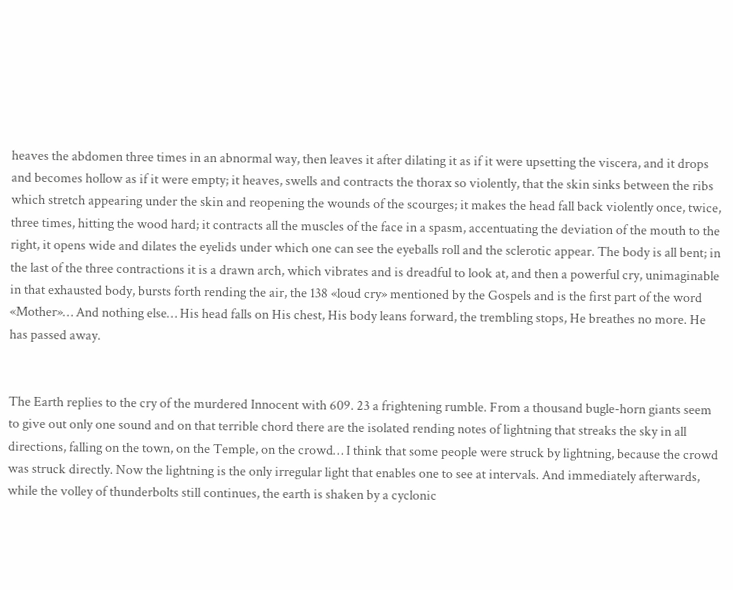heaves the abdomen three times in an abnormal way, then leaves it after dilating it as if it were upsetting the viscera, and it drops and becomes hollow as if it were empty; it heaves, swells and contracts the thorax so violently, that the skin sinks between the ribs which stretch appearing under the skin and reopening the wounds of the scourges; it makes the head fall back violently once, twice, three times, hitting the wood hard; it contracts all the muscles of the face in a spasm, accentuating the deviation of the mouth to the right, it opens wide and dilates the eyelids under which one can see the eyeballs roll and the sclerotic appear. The body is all bent; in the last of the three contractions it is a drawn arch, which vibrates and is dreadful to look at, and then a powerful cry, unimaginable in that exhausted body, bursts forth rending the air, the 138 «loud cry» mentioned by the Gospels and is the first part of the word «Mother»… And nothing else… His head falls on His chest, His body leans forward, the trembling stops, He breathes no more. He has passed away.


The Earth replies to the cry of the murdered Innocent with 609. 23 a frightening rumble. From a thousand bugle-horn giants seem to give out only one sound and on that terrible chord there are the isolated rending notes of lightning that streaks the sky in all directions, falling on the town, on the Temple, on the crowd… I think that some people were struck by lightning, because the crowd was struck directly. Now the lightning is the only irregular light that enables one to see at intervals. And immediately afterwards, while the volley of thunderbolts still continues, the earth is shaken by a cyclonic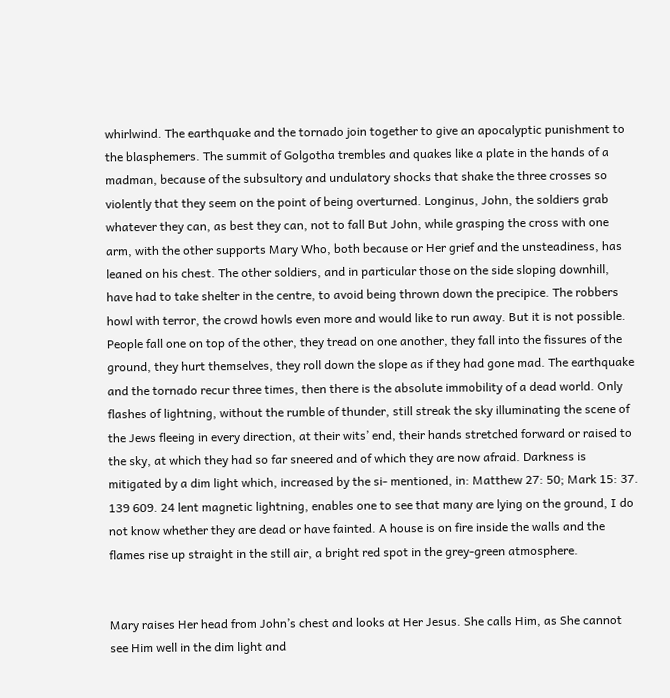whirlwind. The earthquake and the tornado join together to give an apocalyptic punishment to the blasphemers. The summit of Golgotha trembles and quakes like a plate in the hands of a madman, because of the subsultory and undulatory shocks that shake the three crosses so violently that they seem on the point of being overturned. Longinus, John, the soldiers grab whatever they can, as best they can, not to fall But John, while grasping the cross with one arm, with the other supports Mary Who, both because or Her grief and the unsteadiness, has leaned on his chest. The other soldiers, and in particular those on the side sloping downhill, have had to take shelter in the centre, to avoid being thrown down the precipice. The robbers howl with terror, the crowd howls even more and would like to run away. But it is not possible. People fall one on top of the other, they tread on one another, they fall into the fissures of the ground, they hurt themselves, they roll down the slope as if they had gone mad. The earthquake and the tornado recur three times, then there is the absolute immobility of a dead world. Only flashes of lightning, without the rumble of thunder, still streak the sky illuminating the scene of the Jews fleeing in every direction, at their wits’ end, their hands stretched forward or raised to the sky, at which they had so far sneered and of which they are now afraid. Darkness is mitigated by a dim light which, increased by the si- mentioned, in: Matthew 27: 50; Mark 15: 37. 139 609. 24 lent magnetic lightning, enables one to see that many are lying on the ground, I do not know whether they are dead or have fainted. A house is on fire inside the walls and the flames rise up straight in the still air, a bright red spot in the grey-green atmosphere.


Mary raises Her head from John’s chest and looks at Her Jesus. She calls Him, as She cannot see Him well in the dim light and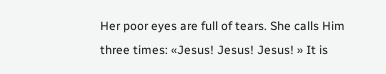Her poor eyes are full of tears. She calls Him three times: «Jesus! Jesus! Jesus! » It is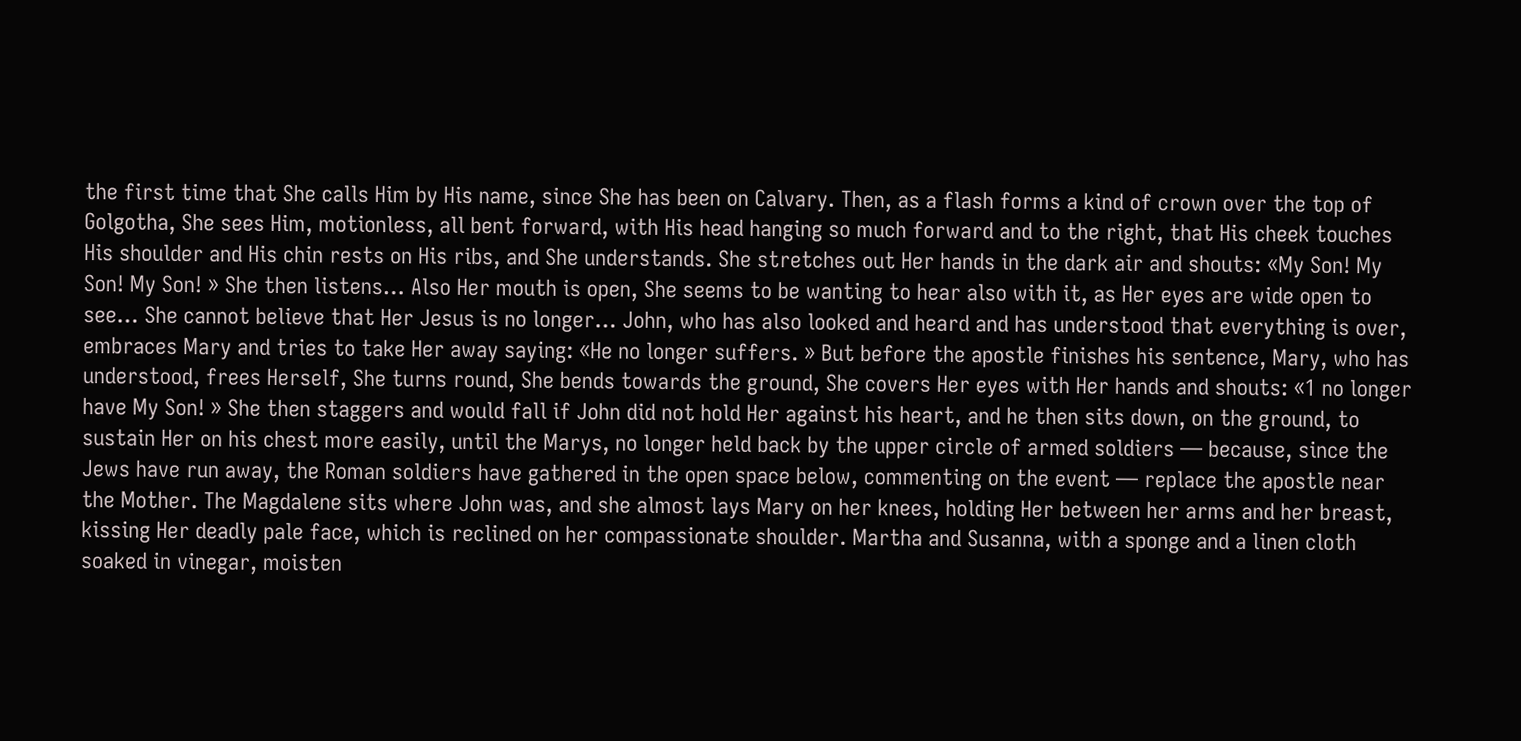the first time that She calls Him by His name, since She has been on Calvary. Then, as a flash forms a kind of crown over the top of Golgotha, She sees Him, motionless, all bent forward, with His head hanging so much forward and to the right, that His cheek touches His shoulder and His chin rests on His ribs, and She understands. She stretches out Her hands in the dark air and shouts: «My Son! My Son! My Son! » She then listens… Also Her mouth is open, She seems to be wanting to hear also with it, as Her eyes are wide open to see… She cannot believe that Her Jesus is no longer… John, who has also looked and heard and has understood that everything is over, embraces Mary and tries to take Her away saying: «He no longer suffers. » But before the apostle finishes his sentence, Mary, who has understood, frees Herself, She turns round, She bends towards the ground, She covers Her eyes with Her hands and shouts: «1 no longer have My Son! » She then staggers and would fall if John did not hold Her against his heart, and he then sits down, on the ground, to sustain Her on his chest more easily, until the Marys, no longer held back by the upper circle of armed soldiers — because, since the Jews have run away, the Roman soldiers have gathered in the open space below, commenting on the event — replace the apostle near the Mother. The Magdalene sits where John was, and she almost lays Mary on her knees, holding Her between her arms and her breast, kissing Her deadly pale face, which is reclined on her compassionate shoulder. Martha and Susanna, with a sponge and a linen cloth soaked in vinegar, moisten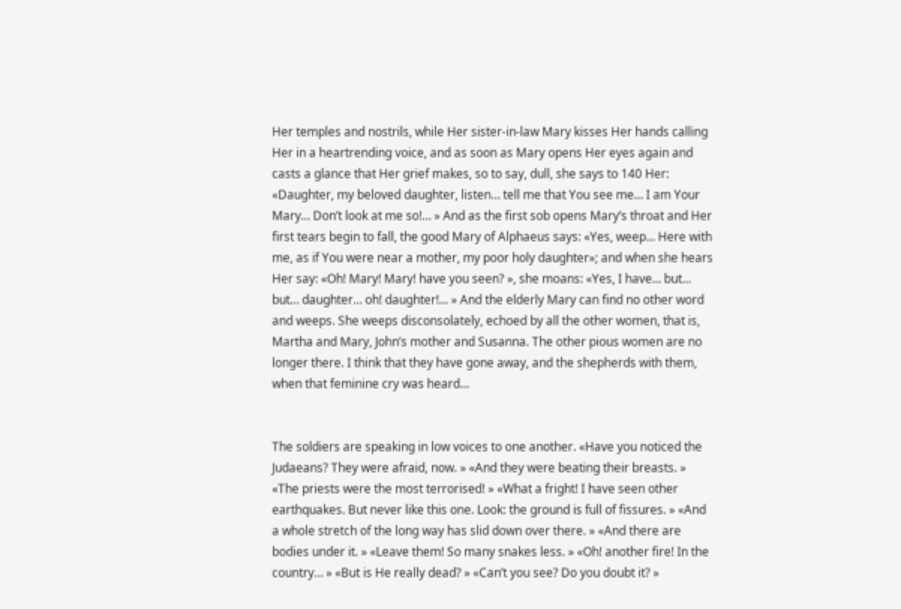Her temples and nostrils, while Her sister-in-law Mary kisses Her hands calling Her in a heartrending voice, and as soon as Mary opens Her eyes again and casts a glance that Her grief makes, so to say, dull, she says to 140 Her: «Daughter, my beloved daughter, listen… tell me that You see me… I am Your Mary… Don’t look at me so!… » And as the first sob opens Mary’s throat and Her first tears begin to fall, the good Mary of Alphaeus says: «Yes, weep… Here with me, as if You were near a mother, my poor holy daughter»; and when she hears Her say: «Oh! Mary! Mary! have you seen? », she moans: «Yes, I have… but… but… daughter… oh! daughter!… » And the elderly Mary can find no other word and weeps. She weeps disconsolately, echoed by all the other women, that is, Martha and Mary, John’s mother and Susanna. The other pious women are no longer there. I think that they have gone away, and the shepherds with them, when that feminine cry was heard…


The soldiers are speaking in low voices to one another. «Have you noticed the Judaeans? They were afraid, now. » «And they were beating their breasts. » «The priests were the most terrorised! » «What a fright! I have seen other earthquakes. But never like this one. Look: the ground is full of fissures. » «And a whole stretch of the long way has slid down over there. » «And there are bodies under it. » «Leave them! So many snakes less. » «Oh! another fire! In the country… » «But is He really dead? » «Can’t you see? Do you doubt it? »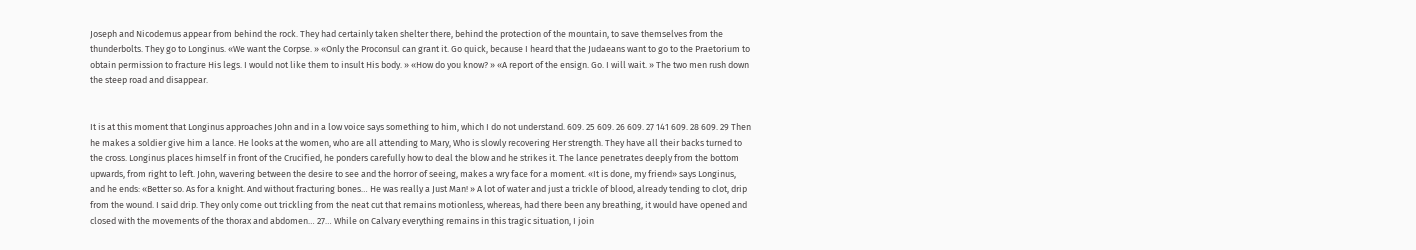Joseph and Nicodemus appear from behind the rock. They had certainly taken shelter there, behind the protection of the mountain, to save themselves from the thunderbolts. They go to Longinus. «We want the Corpse. » «Only the Proconsul can grant it. Go quick, because I heard that the Judaeans want to go to the Praetorium to obtain permission to fracture His legs. I would not like them to insult His body. » «How do you know? » «A report of the ensign. Go. I will wait. » The two men rush down the steep road and disappear.


It is at this moment that Longinus approaches John and in a low voice says something to him, which I do not understand. 609. 25 609. 26 609. 27 141 609. 28 609. 29 Then he makes a soldier give him a lance. He looks at the women, who are all attending to Mary, Who is slowly recovering Her strength. They have all their backs turned to the cross. Longinus places himself in front of the Crucified, he ponders carefully how to deal the blow and he strikes it. The lance penetrates deeply from the bottom upwards, from right to left. John, wavering between the desire to see and the horror of seeing, makes a wry face for a moment. «It is done, my friend» says Longinus, and he ends: «Better so. As for a knight. And without fracturing bones… He was really a Just Man! » A lot of water and just a trickle of blood, already tending to clot, drip from the wound. I said drip. They only come out trickling from the neat cut that remains motionless, whereas, had there been any breathing, it would have opened and closed with the movements of the thorax and abdomen… 27… While on Calvary everything remains in this tragic situation, I join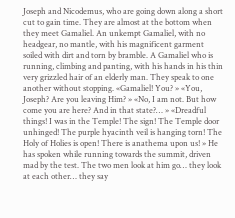Joseph and Nicodemus, who are going down along a short cut to gain time. They are almost at the bottom when they meet Gamaliel. An unkempt Gamaliel, with no headgear, no mantle, with his magnificent garment soiled with dirt and torn by bramble. A Gamaliel who is running, climbing and panting, with his hands in his thin very grizzled hair of an elderly man. They speak to one another without stopping. «Gamaliel! You? » «You, Joseph? Are you leaving Him? » «No, I am not. But how come you are here? And in that state?… » «Dreadful things! I was in the Temple! The sign! The Temple door unhinged! The purple hyacinth veil is hanging torn! The Holy of Holies is open! There is anathema upon us! » He has spoken while running towards the summit, driven mad by the test. The two men look at him go… they look at each other… they say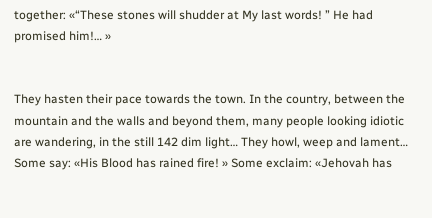together: «“These stones will shudder at My last words! ” He had promised him!… »


They hasten their pace towards the town. In the country, between the mountain and the walls and beyond them, many people looking idiotic are wandering, in the still 142 dim light… They howl, weep and lament… Some say: «His Blood has rained fire! » Some exclaim: «Jehovah has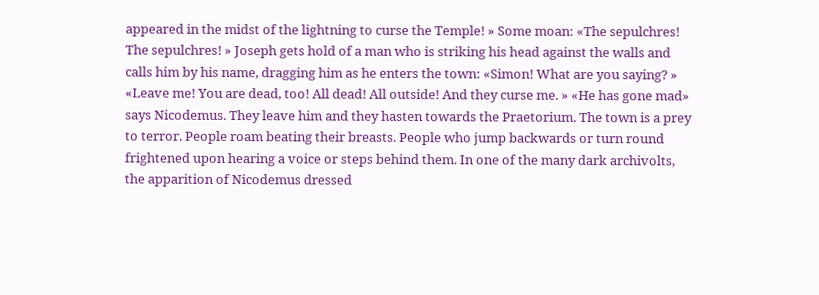appeared in the midst of the lightning to curse the Temple! » Some moan: «The sepulchres! The sepulchres! » Joseph gets hold of a man who is striking his head against the walls and calls him by his name, dragging him as he enters the town: «Simon! What are you saying? » «Leave me! You are dead, too! All dead! All outside! And they curse me. » «He has gone mad» says Nicodemus. They leave him and they hasten towards the Praetorium. The town is a prey to terror. People roam beating their breasts. People who jump backwards or turn round frightened upon hearing a voice or steps behind them. In one of the many dark archivolts, the apparition of Nicodemus dressed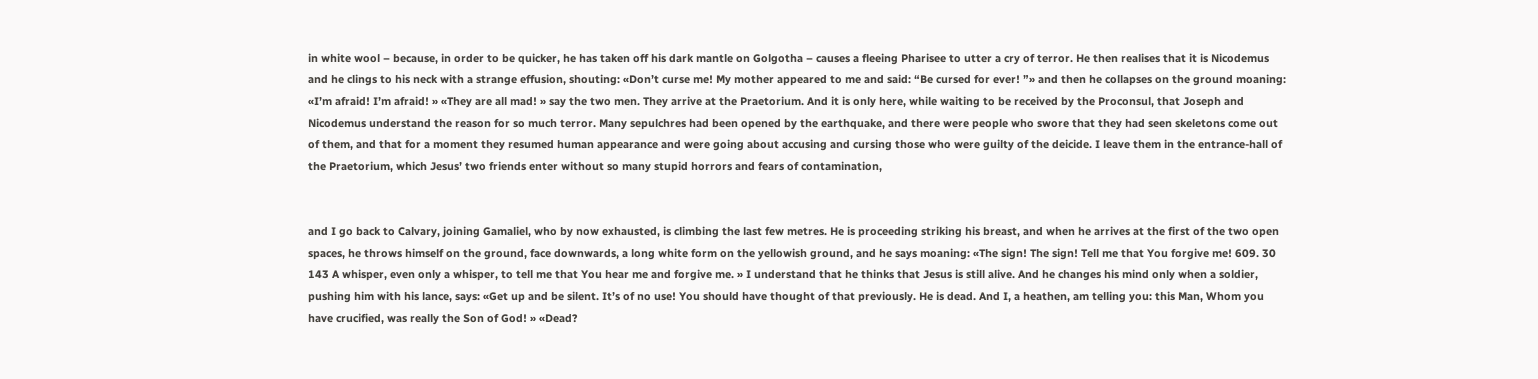in white wool – because, in order to be quicker, he has taken off his dark mantle on Golgotha – causes a fleeing Pharisee to utter a cry of terror. He then realises that it is Nicodemus and he clings to his neck with a strange effusion, shouting: «Don’t curse me! My mother appeared to me and said: “Be cursed for ever! ”» and then he collapses on the ground moaning: «I’m afraid! I’m afraid! » «They are all mad! » say the two men. They arrive at the Praetorium. And it is only here, while waiting to be received by the Proconsul, that Joseph and Nicodemus understand the reason for so much terror. Many sepulchres had been opened by the earthquake, and there were people who swore that they had seen skeletons come out of them, and that for a moment they resumed human appearance and were going about accusing and cursing those who were guilty of the deicide. I leave them in the entrance-hall of the Praetorium, which Jesus’ two friends enter without so many stupid horrors and fears of contamination,


and I go back to Calvary, joining Gamaliel, who by now exhausted, is climbing the last few metres. He is proceeding striking his breast, and when he arrives at the first of the two open spaces, he throws himself on the ground, face downwards, a long white form on the yellowish ground, and he says moaning: «The sign! The sign! Tell me that You forgive me! 609. 30 143 A whisper, even only a whisper, to tell me that You hear me and forgive me. » I understand that he thinks that Jesus is still alive. And he changes his mind only when a soldier, pushing him with his lance, says: «Get up and be silent. It’s of no use! You should have thought of that previously. He is dead. And I, a heathen, am telling you: this Man, Whom you have crucified, was really the Son of God! » «Dead?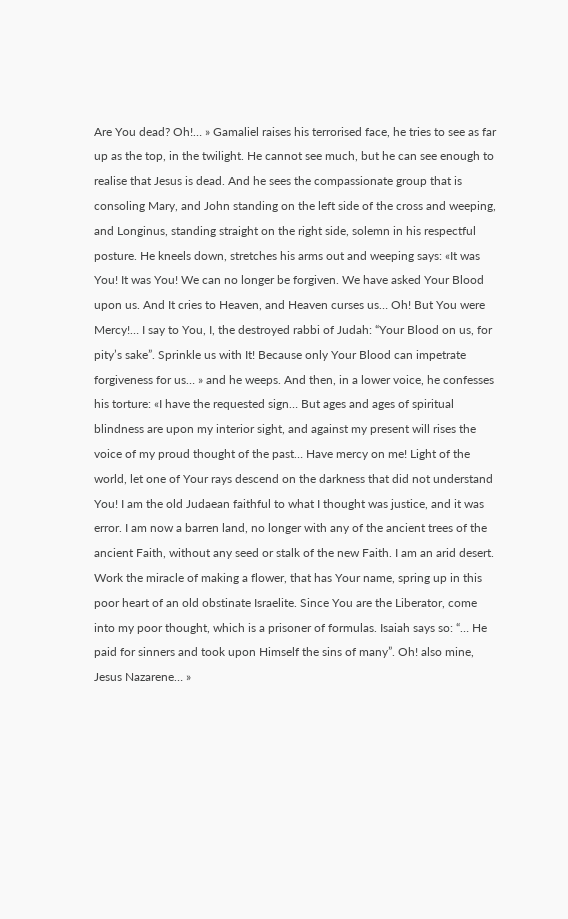Are You dead? Oh!… » Gamaliel raises his terrorised face, he tries to see as far up as the top, in the twilight. He cannot see much, but he can see enough to realise that Jesus is dead. And he sees the compassionate group that is consoling Mary, and John standing on the left side of the cross and weeping, and Longinus, standing straight on the right side, solemn in his respectful posture. He kneels down, stretches his arms out and weeping says: «It was You! It was You! We can no longer be forgiven. We have asked Your Blood upon us. And It cries to Heaven, and Heaven curses us… Oh! But You were Mercy!… I say to You, I, the destroyed rabbi of Judah: “Your Blood on us, for pity’s sake”. Sprinkle us with It! Because only Your Blood can impetrate forgiveness for us… » and he weeps. And then, in a lower voice, he confesses his torture: «I have the requested sign… But ages and ages of spiritual blindness are upon my interior sight, and against my present will rises the voice of my proud thought of the past… Have mercy on me! Light of the world, let one of Your rays descend on the darkness that did not understand You! I am the old Judaean faithful to what I thought was justice, and it was error. I am now a barren land, no longer with any of the ancient trees of the ancient Faith, without any seed or stalk of the new Faith. I am an arid desert. Work the miracle of making a flower, that has Your name, spring up in this poor heart of an old obstinate Israelite. Since You are the Liberator, come into my poor thought, which is a prisoner of formulas. Isaiah says so: “… He paid for sinners and took upon Himself the sins of many”. Oh! also mine, Jesus Nazarene… »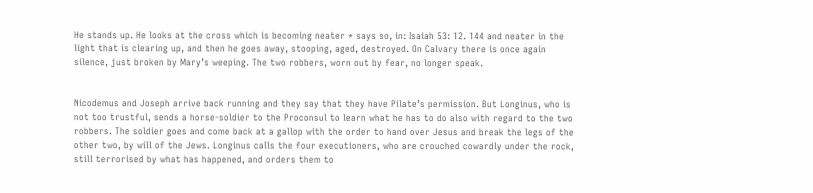He stands up. He looks at the cross which is becoming neater * says so, in: Isaiah 53: 12. 144 and neater in the light that is clearing up, and then he goes away, stooping, aged, destroyed. On Calvary there is once again silence, just broken by Mary’s weeping. The two robbers, worn out by fear, no longer speak.


Nicodemus and Joseph arrive back running and they say that they have Pilate’s permission. But Longinus, who is not too trustful, sends a horse-soldier to the Proconsul to learn what he has to do also with regard to the two robbers. The soldier goes and come back at a gallop with the order to hand over Jesus and break the legs of the other two, by will of the Jews. Longinus calls the four executioners, who are crouched cowardly under the rock, still terrorised by what has happened, and orders them to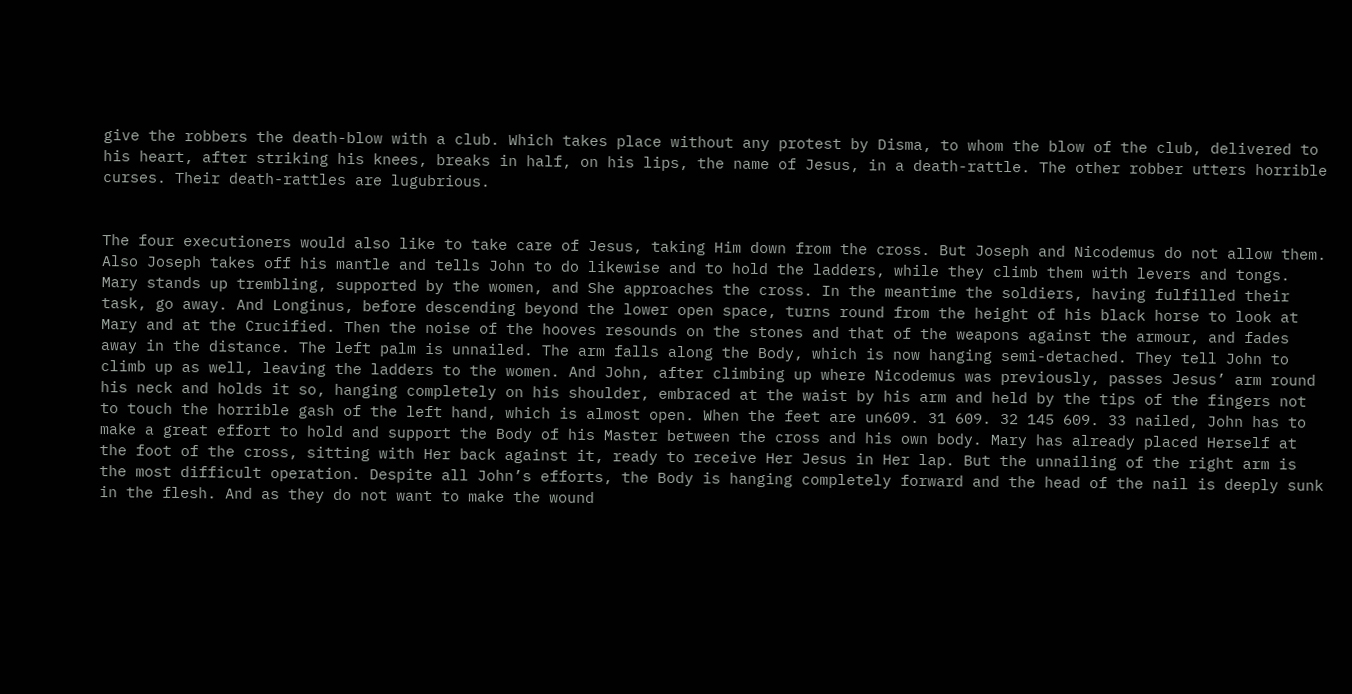give the robbers the death-blow with a club. Which takes place without any protest by Disma, to whom the blow of the club, delivered to his heart, after striking his knees, breaks in half, on his lips, the name of Jesus, in a death-rattle. The other robber utters horrible curses. Their death-rattles are lugubrious.


The four executioners would also like to take care of Jesus, taking Him down from the cross. But Joseph and Nicodemus do not allow them. Also Joseph takes off his mantle and tells John to do likewise and to hold the ladders, while they climb them with levers and tongs. Mary stands up trembling, supported by the women, and She approaches the cross. In the meantime the soldiers, having fulfilled their task, go away. And Longinus, before descending beyond the lower open space, turns round from the height of his black horse to look at Mary and at the Crucified. Then the noise of the hooves resounds on the stones and that of the weapons against the armour, and fades away in the distance. The left palm is unnailed. The arm falls along the Body, which is now hanging semi-detached. They tell John to climb up as well, leaving the ladders to the women. And John, after climbing up where Nicodemus was previously, passes Jesus’ arm round his neck and holds it so, hanging completely on his shoulder, embraced at the waist by his arm and held by the tips of the fingers not to touch the horrible gash of the left hand, which is almost open. When the feet are un609. 31 609. 32 145 609. 33 nailed, John has to make a great effort to hold and support the Body of his Master between the cross and his own body. Mary has already placed Herself at the foot of the cross, sitting with Her back against it, ready to receive Her Jesus in Her lap. But the unnailing of the right arm is the most difficult operation. Despite all John’s efforts, the Body is hanging completely forward and the head of the nail is deeply sunk in the flesh. And as they do not want to make the wound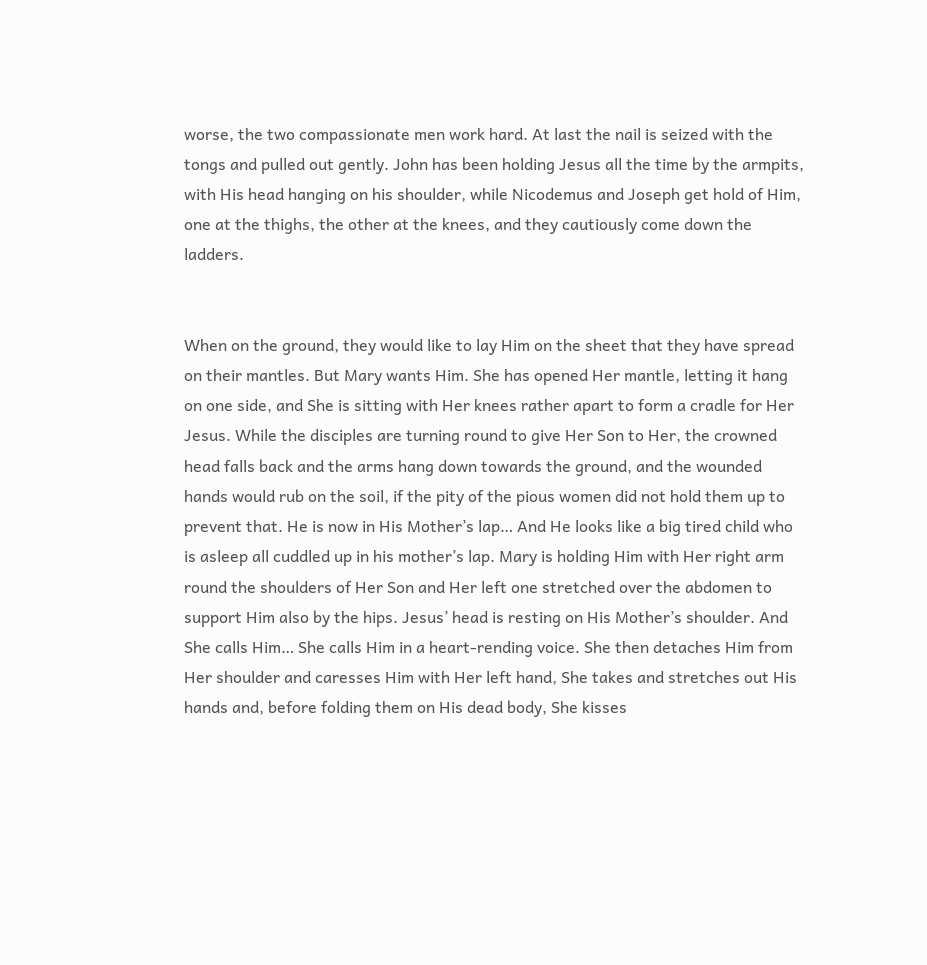worse, the two compassionate men work hard. At last the nail is seized with the tongs and pulled out gently. John has been holding Jesus all the time by the armpits, with His head hanging on his shoulder, while Nicodemus and Joseph get hold of Him, one at the thighs, the other at the knees, and they cautiously come down the ladders.


When on the ground, they would like to lay Him on the sheet that they have spread on their mantles. But Mary wants Him. She has opened Her mantle, letting it hang on one side, and She is sitting with Her knees rather apart to form a cradle for Her Jesus. While the disciples are turning round to give Her Son to Her, the crowned head falls back and the arms hang down towards the ground, and the wounded hands would rub on the soil, if the pity of the pious women did not hold them up to prevent that. He is now in His Mother’s lap… And He looks like a big tired child who is asleep all cuddled up in his mother’s lap. Mary is holding Him with Her right arm round the shoulders of Her Son and Her left one stretched over the abdomen to support Him also by the hips. Jesus’ head is resting on His Mother’s shoulder. And She calls Him… She calls Him in a heart-rending voice. She then detaches Him from Her shoulder and caresses Him with Her left hand, She takes and stretches out His hands and, before folding them on His dead body, She kisses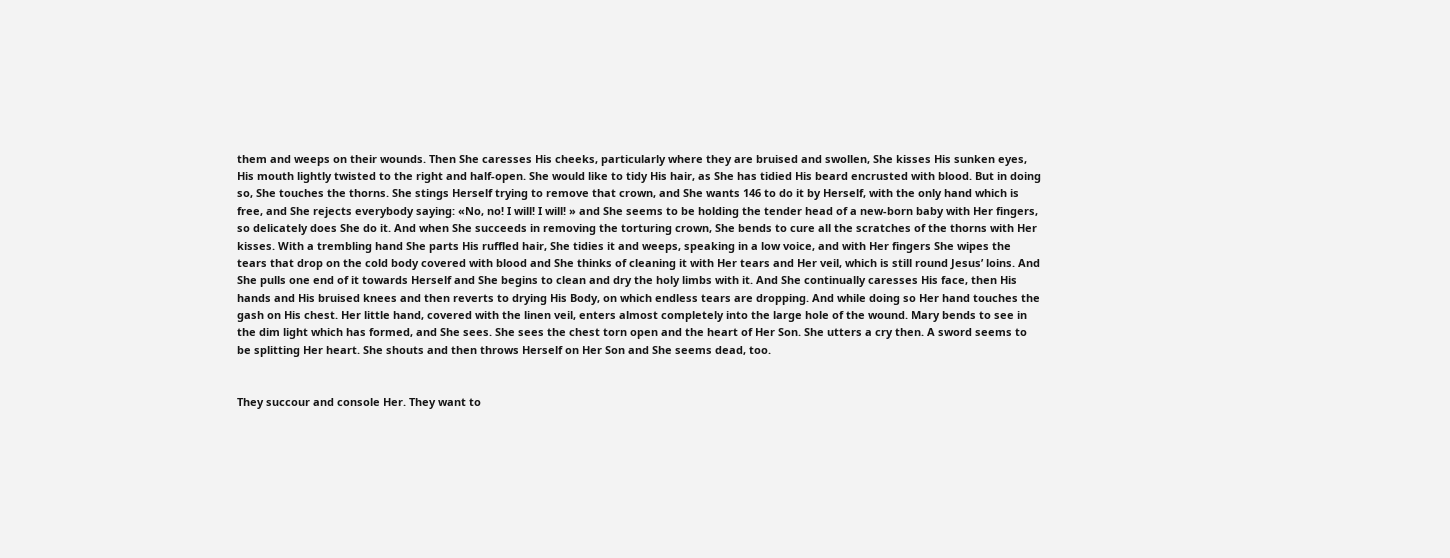them and weeps on their wounds. Then She caresses His cheeks, particularly where they are bruised and swollen, She kisses His sunken eyes, His mouth lightly twisted to the right and half-open. She would like to tidy His hair, as She has tidied His beard encrusted with blood. But in doing so, She touches the thorns. She stings Herself trying to remove that crown, and She wants 146 to do it by Herself, with the only hand which is free, and She rejects everybody saying: «No, no! I will! I will! » and She seems to be holding the tender head of a new-born baby with Her fingers, so delicately does She do it. And when She succeeds in removing the torturing crown, She bends to cure all the scratches of the thorns with Her kisses. With a trembling hand She parts His ruffled hair, She tidies it and weeps, speaking in a low voice, and with Her fingers She wipes the tears that drop on the cold body covered with blood and She thinks of cleaning it with Her tears and Her veil, which is still round Jesus’ loins. And She pulls one end of it towards Herself and She begins to clean and dry the holy limbs with it. And She continually caresses His face, then His hands and His bruised knees and then reverts to drying His Body, on which endless tears are dropping. And while doing so Her hand touches the gash on His chest. Her little hand, covered with the linen veil, enters almost completely into the large hole of the wound. Mary bends to see in the dim light which has formed, and She sees. She sees the chest torn open and the heart of Her Son. She utters a cry then. A sword seems to be splitting Her heart. She shouts and then throws Herself on Her Son and She seems dead, too.


They succour and console Her. They want to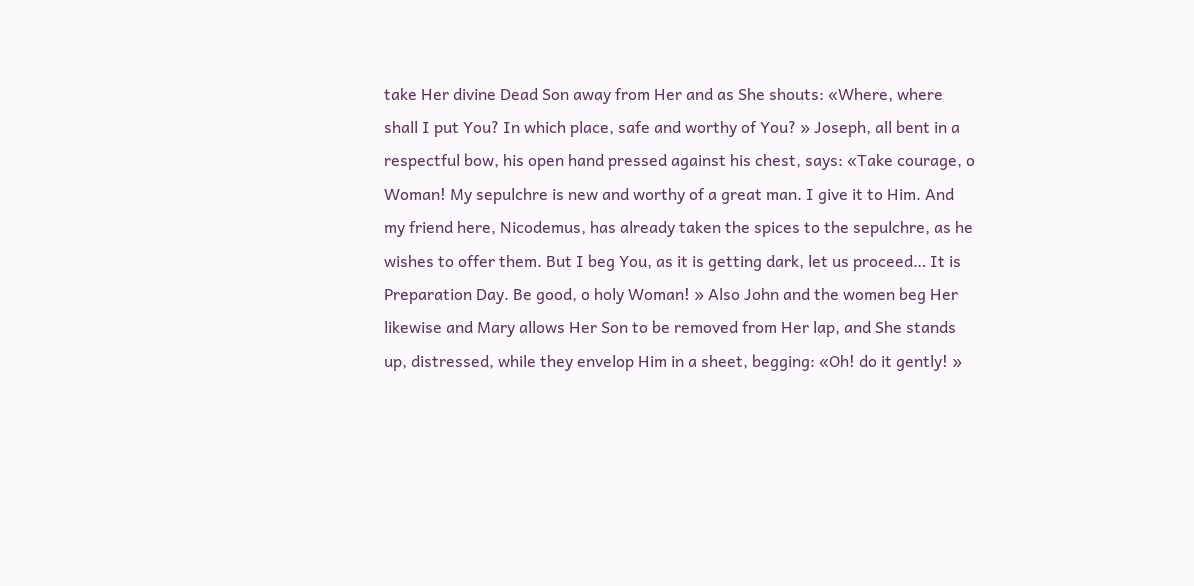take Her divine Dead Son away from Her and as She shouts: «Where, where shall I put You? In which place, safe and worthy of You? » Joseph, all bent in a respectful bow, his open hand pressed against his chest, says: «Take courage, o Woman! My sepulchre is new and worthy of a great man. I give it to Him. And my friend here, Nicodemus, has already taken the spices to the sepulchre, as he wishes to offer them. But I beg You, as it is getting dark, let us proceed… It is Preparation Day. Be good, o holy Woman! » Also John and the women beg Her likewise and Mary allows Her Son to be removed from Her lap, and She stands up, distressed, while they envelop Him in a sheet, begging: «Oh! do it gently! »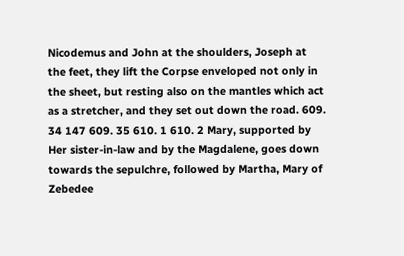Nicodemus and John at the shoulders, Joseph at the feet, they lift the Corpse enveloped not only in the sheet, but resting also on the mantles which act as a stretcher, and they set out down the road. 609. 34 147 609. 35 610. 1 610. 2 Mary, supported by Her sister-in-law and by the Magdalene, goes down towards the sepulchre, followed by Martha, Mary of Zebedee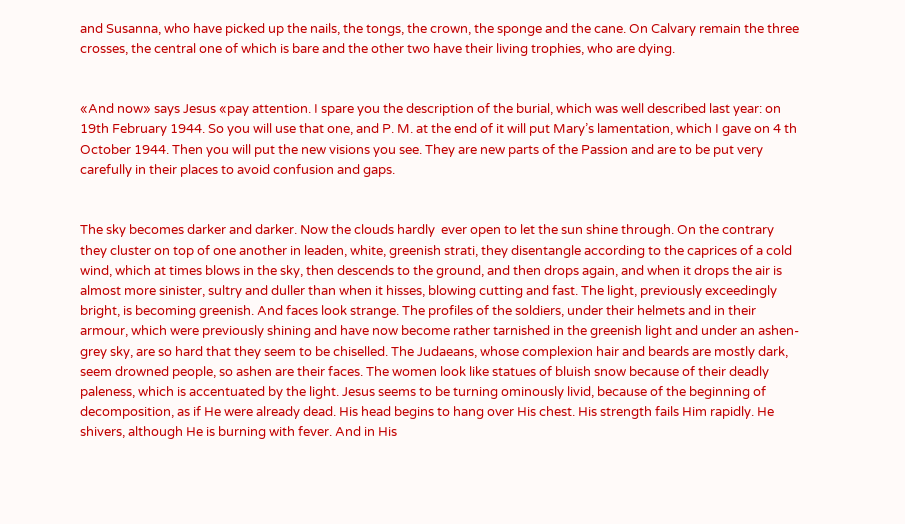and Susanna, who have picked up the nails, the tongs, the crown, the sponge and the cane. On Calvary remain the three crosses, the central one of which is bare and the other two have their living trophies, who are dying.


«And now» says Jesus «pay attention. I spare you the description of the burial, which was well described last year: on 19th February 1944. So you will use that one, and P. M. at the end of it will put Mary’s lamentation, which I gave on 4 th October 1944. Then you will put the new visions you see. They are new parts of the Passion and are to be put very carefully in their places to avoid confusion and gaps.


The sky becomes darker and darker. Now the clouds hardly  ever open to let the sun shine through. On the contrary they cluster on top of one another in leaden, white, greenish strati, they disentangle according to the caprices of a cold wind, which at times blows in the sky, then descends to the ground, and then drops again, and when it drops the air is almost more sinister, sultry and duller than when it hisses, blowing cutting and fast. The light, previously exceedingly bright, is becoming greenish. And faces look strange. The profiles of the soldiers, under their helmets and in their armour, which were previously shining and have now become rather tarnished in the greenish light and under an ashen-grey sky, are so hard that they seem to be chiselled. The Judaeans, whose complexion hair and beards are mostly dark, seem drowned people, so ashen are their faces. The women look like statues of bluish snow because of their deadly paleness, which is accentuated by the light. Jesus seems to be turning ominously livid, because of the beginning of decomposition, as if He were already dead. His head begins to hang over His chest. His strength fails Him rapidly. He shivers, although He is burning with fever. And in His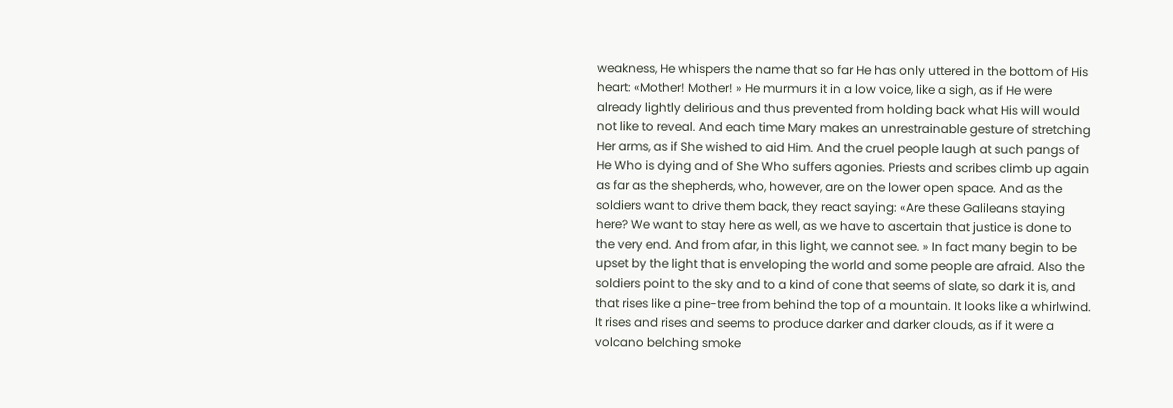weakness, He whispers the name that so far He has only uttered in the bottom of His heart: «Mother! Mother! » He murmurs it in a low voice, like a sigh, as if He were already lightly delirious and thus prevented from holding back what His will would not like to reveal. And each time Mary makes an unrestrainable gesture of stretching Her arms, as if She wished to aid Him. And the cruel people laugh at such pangs of He Who is dying and of She Who suffers agonies. Priests and scribes climb up again as far as the shepherds, who, however, are on the lower open space. And as the soldiers want to drive them back, they react saying: «Are these Galileans staying here? We want to stay here as well, as we have to ascertain that justice is done to the very end. And from afar, in this light, we cannot see. » In fact many begin to be upset by the light that is enveloping the world and some people are afraid. Also the soldiers point to the sky and to a kind of cone that seems of slate, so dark it is, and that rises like a pine-tree from behind the top of a mountain. It looks like a whirlwind. It rises and rises and seems to produce darker and darker clouds, as if it were a volcano belching smoke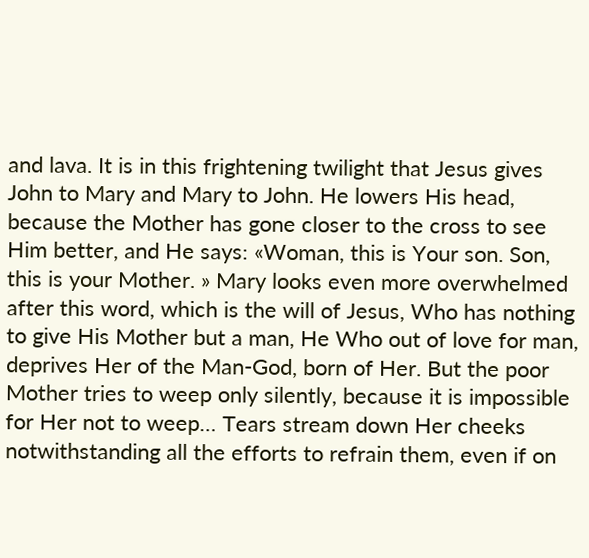and lava. It is in this frightening twilight that Jesus gives John to Mary and Mary to John. He lowers His head, because the Mother has gone closer to the cross to see Him better, and He says: «Woman, this is Your son. Son, this is your Mother. » Mary looks even more overwhelmed after this word, which is the will of Jesus, Who has nothing to give His Mother but a man, He Who out of love for man, deprives Her of the Man-God, born of Her. But the poor Mother tries to weep only silently, because it is impossible for Her not to weep… Tears stream down Her cheeks notwithstanding all the efforts to refrain them, even if on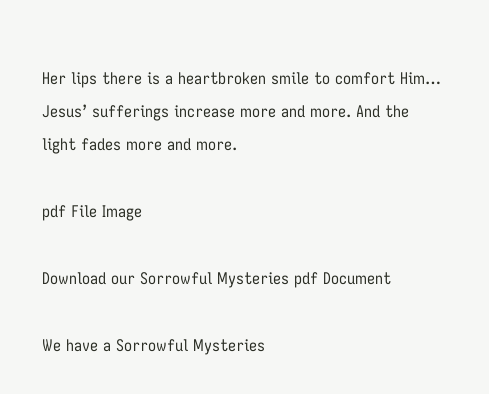Her lips there is a heartbroken smile to comfort Him… Jesus’ sufferings increase more and more. And the light fades more and more.

pdf File Image

Download our Sorrowful Mysteries pdf Document

We have a Sorrowful Mysteries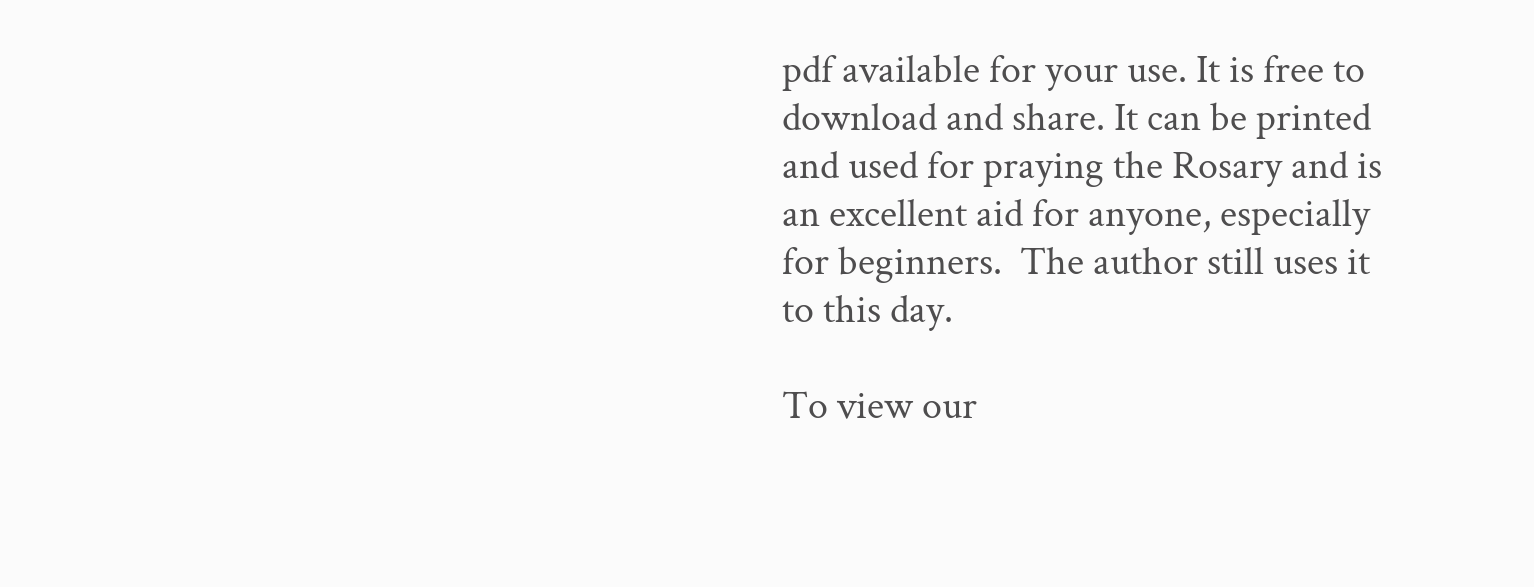pdf available for your use. It is free to download and share. It can be printed and used for praying the Rosary and is an excellent aid for anyone, especially for beginners.  The author still uses it to this day.

To view our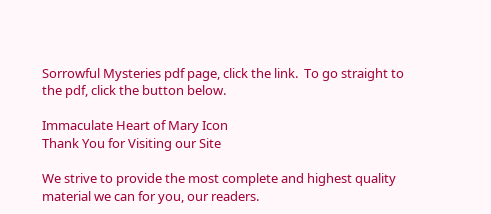Sorrowful Mysteries pdf page, click the link.  To go straight to the pdf, click the button below.

Immaculate Heart of Mary Icon
Thank You for Visiting our Site

We strive to provide the most complete and highest quality material we can for you, our readers.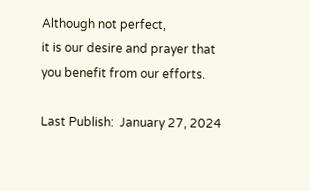Although not perfect,
it is our desire and prayer that you benefit from our efforts.

Last Publish:  January 27, 2024